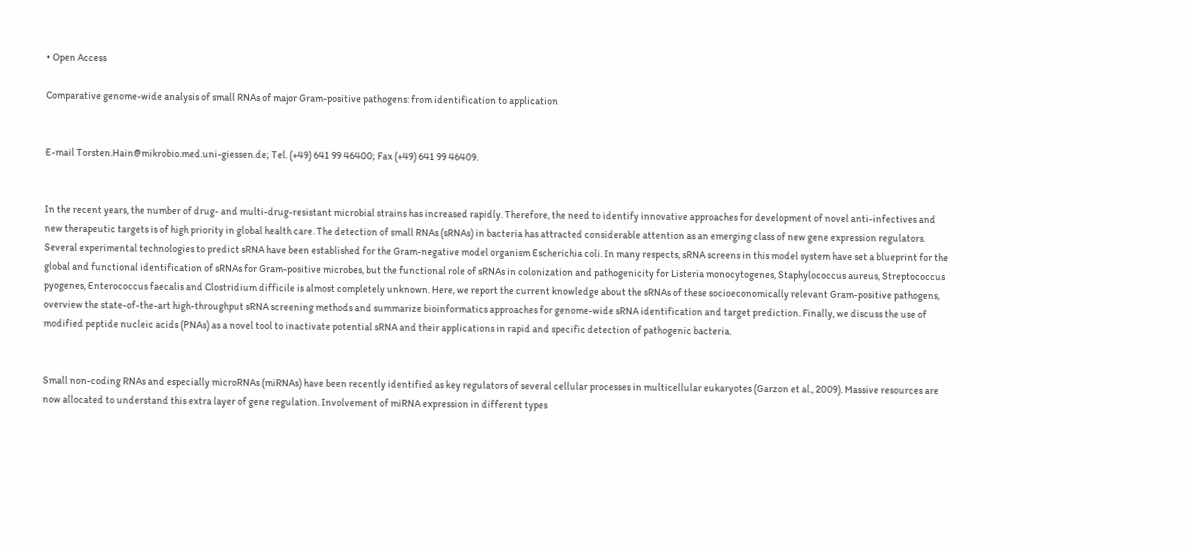• Open Access

Comparative genome-wide analysis of small RNAs of major Gram-positive pathogens: from identification to application


E-mail Torsten.Hain@mikrobio.med.uni-giessen.de; Tel. (+49) 641 99 46400; Fax (+49) 641 99 46409.


In the recent years, the number of drug- and multi-drug-resistant microbial strains has increased rapidly. Therefore, the need to identify innovative approaches for development of novel anti-infectives and new therapeutic targets is of high priority in global health care. The detection of small RNAs (sRNAs) in bacteria has attracted considerable attention as an emerging class of new gene expression regulators. Several experimental technologies to predict sRNA have been established for the Gram-negative model organism Escherichia coli. In many respects, sRNA screens in this model system have set a blueprint for the global and functional identification of sRNAs for Gram-positive microbes, but the functional role of sRNAs in colonization and pathogenicity for Listeria monocytogenes, Staphylococcus aureus, Streptococcus pyogenes, Enterococcus faecalis and Clostridium difficile is almost completely unknown. Here, we report the current knowledge about the sRNAs of these socioeconomically relevant Gram-positive pathogens, overview the state-of-the-art high-throughput sRNA screening methods and summarize bioinformatics approaches for genome-wide sRNA identification and target prediction. Finally, we discuss the use of modified peptide nucleic acids (PNAs) as a novel tool to inactivate potential sRNA and their applications in rapid and specific detection of pathogenic bacteria.


Small non-coding RNAs and especially microRNAs (miRNAs) have been recently identified as key regulators of several cellular processes in multicellular eukaryotes (Garzon et al., 2009). Massive resources are now allocated to understand this extra layer of gene regulation. Involvement of miRNA expression in different types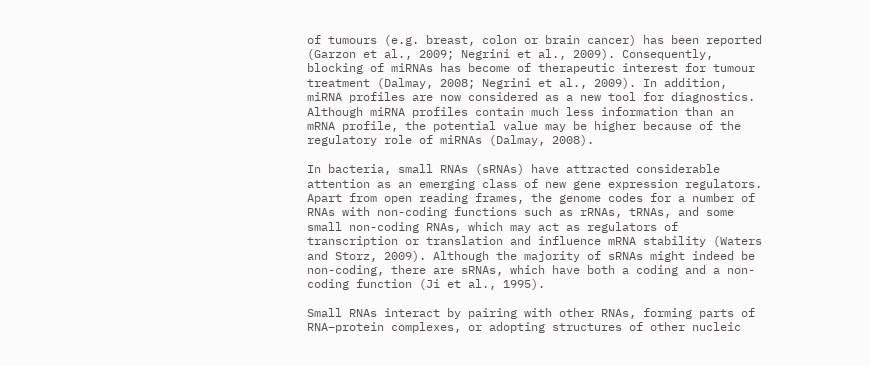of tumours (e.g. breast, colon or brain cancer) has been reported (Garzon et al., 2009; Negrini et al., 2009). Consequently, blocking of miRNAs has become of therapeutic interest for tumour treatment (Dalmay, 2008; Negrini et al., 2009). In addition, miRNA profiles are now considered as a new tool for diagnostics. Although miRNA profiles contain much less information than an mRNA profile, the potential value may be higher because of the regulatory role of miRNAs (Dalmay, 2008).

In bacteria, small RNAs (sRNAs) have attracted considerable attention as an emerging class of new gene expression regulators. Apart from open reading frames, the genome codes for a number of RNAs with non-coding functions such as rRNAs, tRNAs, and some small non-coding RNAs, which may act as regulators of transcription or translation and influence mRNA stability (Waters and Storz, 2009). Although the majority of sRNAs might indeed be non-coding, there are sRNAs, which have both a coding and a non-coding function (Ji et al., 1995).

Small RNAs interact by pairing with other RNAs, forming parts of RNA–protein complexes, or adopting structures of other nucleic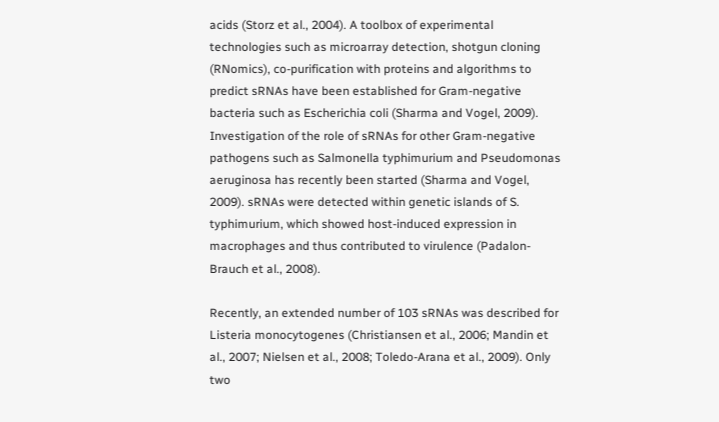acids (Storz et al., 2004). A toolbox of experimental technologies such as microarray detection, shotgun cloning (RNomics), co-purification with proteins and algorithms to predict sRNAs have been established for Gram-negative bacteria such as Escherichia coli (Sharma and Vogel, 2009). Investigation of the role of sRNAs for other Gram-negative pathogens such as Salmonella typhimurium and Pseudomonas aeruginosa has recently been started (Sharma and Vogel, 2009). sRNAs were detected within genetic islands of S.  typhimurium, which showed host-induced expression in macrophages and thus contributed to virulence (Padalon-Brauch et al., 2008).

Recently, an extended number of 103 sRNAs was described for Listeria monocytogenes (Christiansen et al., 2006; Mandin et al., 2007; Nielsen et al., 2008; Toledo-Arana et al., 2009). Only two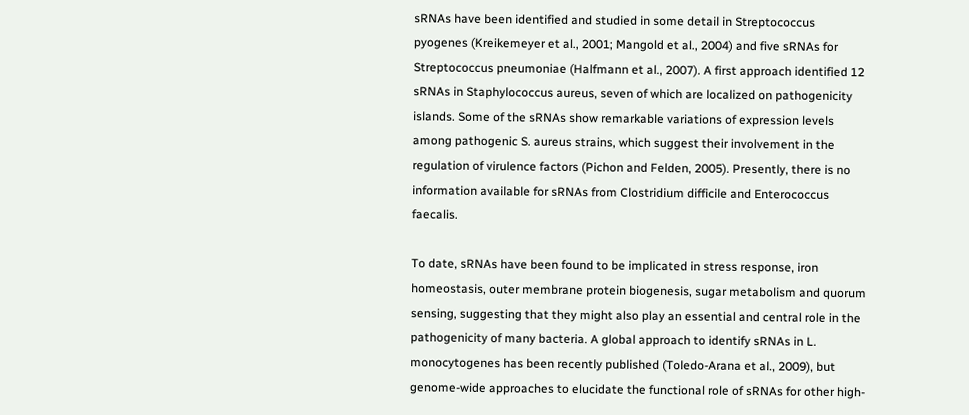sRNAs have been identified and studied in some detail in Streptococcus pyogenes (Kreikemeyer et al., 2001; Mangold et al., 2004) and five sRNAs for Streptococcus pneumoniae (Halfmann et al., 2007). A first approach identified 12 sRNAs in Staphylococcus aureus, seven of which are localized on pathogenicity islands. Some of the sRNAs show remarkable variations of expression levels among pathogenic S. aureus strains, which suggest their involvement in the regulation of virulence factors (Pichon and Felden, 2005). Presently, there is no information available for sRNAs from Clostridium difficile and Enterococcus faecalis.

To date, sRNAs have been found to be implicated in stress response, iron homeostasis, outer membrane protein biogenesis, sugar metabolism and quorum sensing, suggesting that they might also play an essential and central role in the pathogenicity of many bacteria. A global approach to identify sRNAs in L. monocytogenes has been recently published (Toledo-Arana et al., 2009), but genome-wide approaches to elucidate the functional role of sRNAs for other high-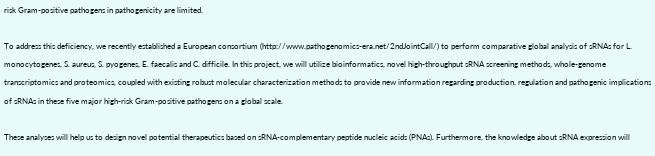risk Gram-positive pathogens in pathogenicity are limited.

To address this deficiency, we recently established a European consortium (http://www.pathogenomics-era.net/2ndJointCall/) to perform comparative global analysis of sRNAs for L. monocytogenes, S. aureus, S. pyogenes, E. faecalis and C. difficile. In this project, we will utilize bioinformatics, novel high-throughput sRNA screening methods, whole-genome transcriptomics and proteomics, coupled with existing robust molecular characterization methods to provide new information regarding production, regulation and pathogenic implications of sRNAs in these five major high-risk Gram-positive pathogens on a global scale.

These analyses will help us to design novel potential therapeutics based on sRNA-complementary peptide nucleic acids (PNAs). Furthermore, the knowledge about sRNA expression will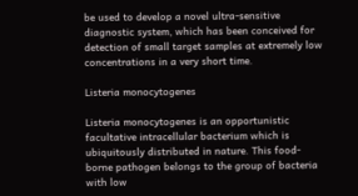be used to develop a novel ultra-sensitive diagnostic system, which has been conceived for detection of small target samples at extremely low concentrations in a very short time.

Listeria monocytogenes

Listeria monocytogenes is an opportunistic facultative intracellular bacterium which is ubiquitously distributed in nature. This food-borne pathogen belongs to the group of bacteria with low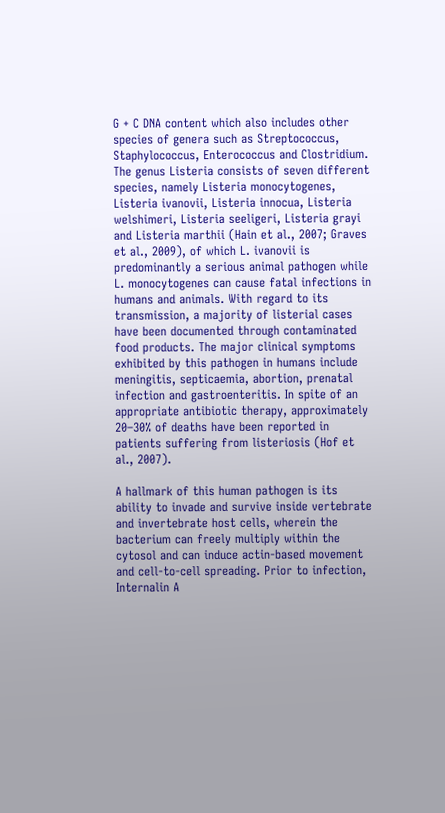G + C DNA content which also includes other species of genera such as Streptococcus, Staphylococcus, Enterococcus and Clostridium. The genus Listeria consists of seven different species, namely Listeria monocytogenes, Listeria ivanovii, Listeria innocua, Listeria welshimeri, Listeria seeligeri, Listeria grayi and Listeria marthii (Hain et al., 2007; Graves et al., 2009), of which L. ivanovii is predominantly a serious animal pathogen while L. monocytogenes can cause fatal infections in humans and animals. With regard to its transmission, a majority of listerial cases have been documented through contaminated food products. The major clinical symptoms exhibited by this pathogen in humans include meningitis, septicaemia, abortion, prenatal infection and gastroenteritis. In spite of an appropriate antibiotic therapy, approximately 20–30% of deaths have been reported in patients suffering from listeriosis (Hof et al., 2007).

A hallmark of this human pathogen is its ability to invade and survive inside vertebrate and invertebrate host cells, wherein the bacterium can freely multiply within the cytosol and can induce actin-based movement and cell-to-cell spreading. Prior to infection, Internalin A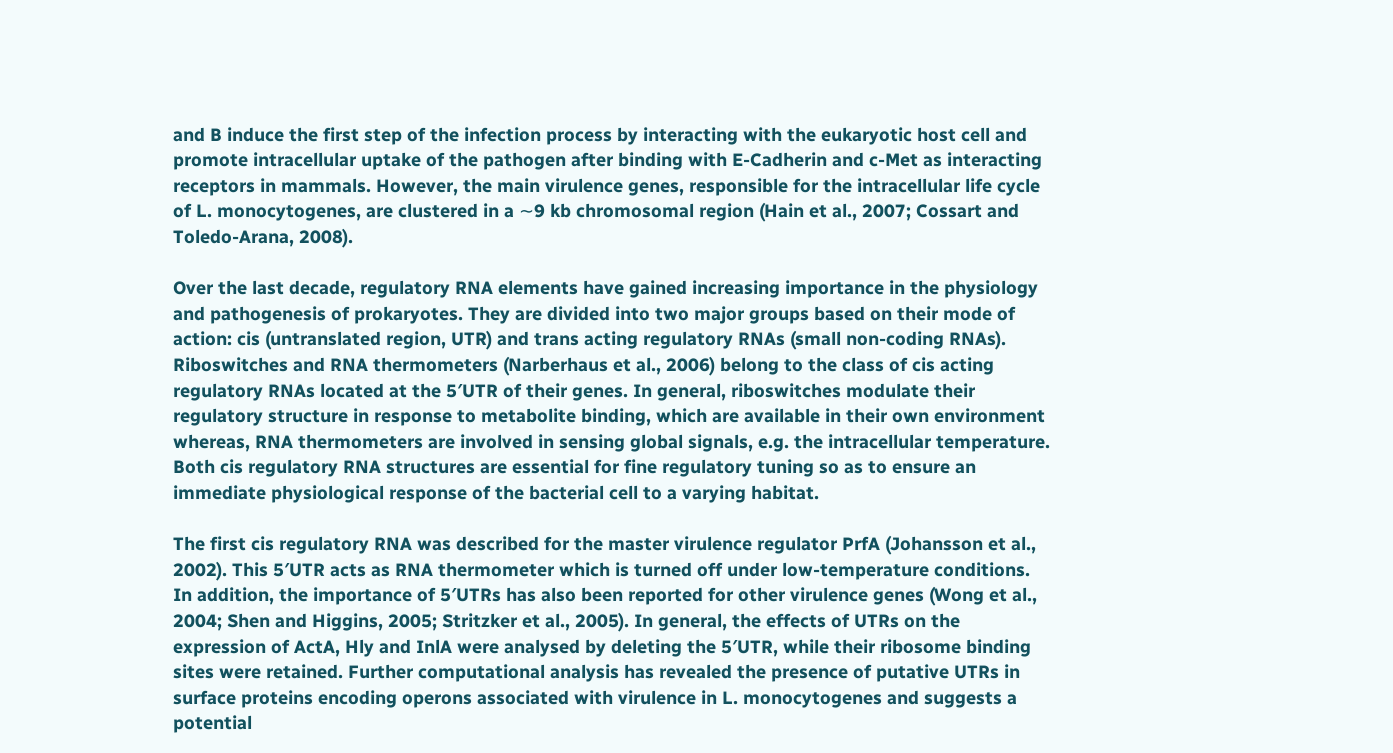and B induce the first step of the infection process by interacting with the eukaryotic host cell and promote intracellular uptake of the pathogen after binding with E-Cadherin and c-Met as interacting receptors in mammals. However, the main virulence genes, responsible for the intracellular life cycle of L. monocytogenes, are clustered in a ∼9 kb chromosomal region (Hain et al., 2007; Cossart and Toledo-Arana, 2008).

Over the last decade, regulatory RNA elements have gained increasing importance in the physiology and pathogenesis of prokaryotes. They are divided into two major groups based on their mode of action: cis (untranslated region, UTR) and trans acting regulatory RNAs (small non-coding RNAs). Riboswitches and RNA thermometers (Narberhaus et al., 2006) belong to the class of cis acting regulatory RNAs located at the 5′UTR of their genes. In general, riboswitches modulate their regulatory structure in response to metabolite binding, which are available in their own environment whereas, RNA thermometers are involved in sensing global signals, e.g. the intracellular temperature. Both cis regulatory RNA structures are essential for fine regulatory tuning so as to ensure an immediate physiological response of the bacterial cell to a varying habitat.

The first cis regulatory RNA was described for the master virulence regulator PrfA (Johansson et al., 2002). This 5′UTR acts as RNA thermometer which is turned off under low-temperature conditions. In addition, the importance of 5′UTRs has also been reported for other virulence genes (Wong et al., 2004; Shen and Higgins, 2005; Stritzker et al., 2005). In general, the effects of UTRs on the expression of ActA, Hly and InlA were analysed by deleting the 5′UTR, while their ribosome binding sites were retained. Further computational analysis has revealed the presence of putative UTRs in surface proteins encoding operons associated with virulence in L. monocytogenes and suggests a potential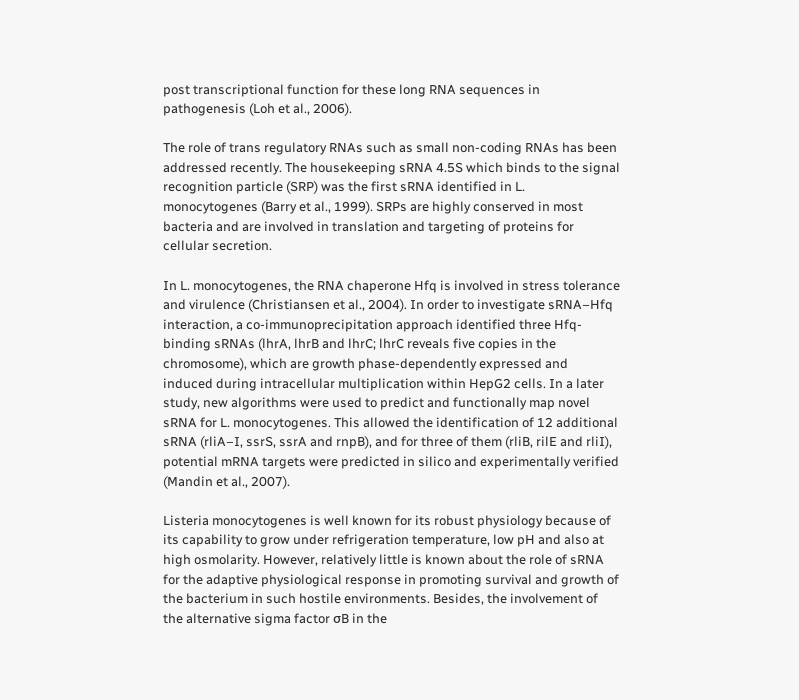post transcriptional function for these long RNA sequences in pathogenesis (Loh et al., 2006).

The role of trans regulatory RNAs such as small non-coding RNAs has been addressed recently. The housekeeping sRNA 4.5S which binds to the signal recognition particle (SRP) was the first sRNA identified in L. monocytogenes (Barry et al., 1999). SRPs are highly conserved in most bacteria and are involved in translation and targeting of proteins for cellular secretion.

In L. monocytogenes, the RNA chaperone Hfq is involved in stress tolerance and virulence (Christiansen et al., 2004). In order to investigate sRNA–Hfq interaction, a co-immunoprecipitation approach identified three Hfq-binding sRNAs (lhrA, lhrB and lhrC; lhrC reveals five copies in the chromosome), which are growth phase-dependently expressed and induced during intracellular multiplication within HepG2 cells. In a later study, new algorithms were used to predict and functionally map novel sRNA for L. monocytogenes. This allowed the identification of 12 additional sRNA (rliA–I, ssrS, ssrA and rnpB), and for three of them (rliB, rilE and rliI), potential mRNA targets were predicted in silico and experimentally verified (Mandin et al., 2007).

Listeria monocytogenes is well known for its robust physiology because of its capability to grow under refrigeration temperature, low pH and also at high osmolarity. However, relatively little is known about the role of sRNA for the adaptive physiological response in promoting survival and growth of the bacterium in such hostile environments. Besides, the involvement of the alternative sigma factor σB in the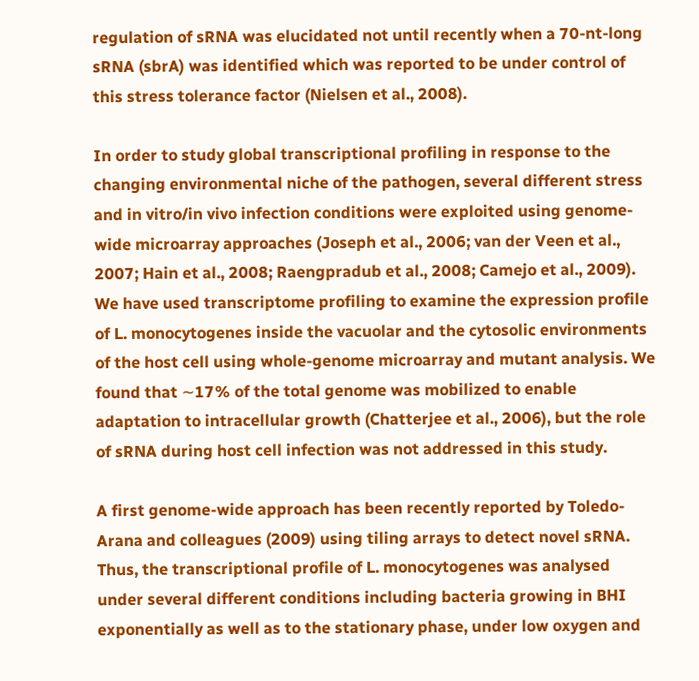regulation of sRNA was elucidated not until recently when a 70-nt-long sRNA (sbrA) was identified which was reported to be under control of this stress tolerance factor (Nielsen et al., 2008).

In order to study global transcriptional profiling in response to the changing environmental niche of the pathogen, several different stress and in vitro/in vivo infection conditions were exploited using genome-wide microarray approaches (Joseph et al., 2006; van der Veen et al., 2007; Hain et al., 2008; Raengpradub et al., 2008; Camejo et al., 2009). We have used transcriptome profiling to examine the expression profile of L. monocytogenes inside the vacuolar and the cytosolic environments of the host cell using whole-genome microarray and mutant analysis. We found that ∼17% of the total genome was mobilized to enable adaptation to intracellular growth (Chatterjee et al., 2006), but the role of sRNA during host cell infection was not addressed in this study.

A first genome-wide approach has been recently reported by Toledo-Arana and colleagues (2009) using tiling arrays to detect novel sRNA. Thus, the transcriptional profile of L. monocytogenes was analysed under several different conditions including bacteria growing in BHI exponentially as well as to the stationary phase, under low oxygen and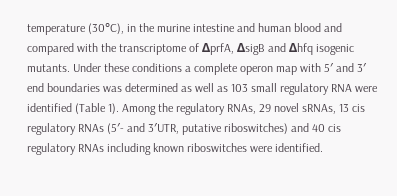temperature (30°C), in the murine intestine and human blood and compared with the transcriptome of ΔprfA, ΔsigB and Δhfq isogenic mutants. Under these conditions a complete operon map with 5′ and 3′ end boundaries was determined as well as 103 small regulatory RNA were identified (Table 1). Among the regulatory RNAs, 29 novel sRNAs, 13 cis regulatory RNAs (5′- and 3′UTR, putative riboswitches) and 40 cis regulatory RNAs including known riboswitches were identified.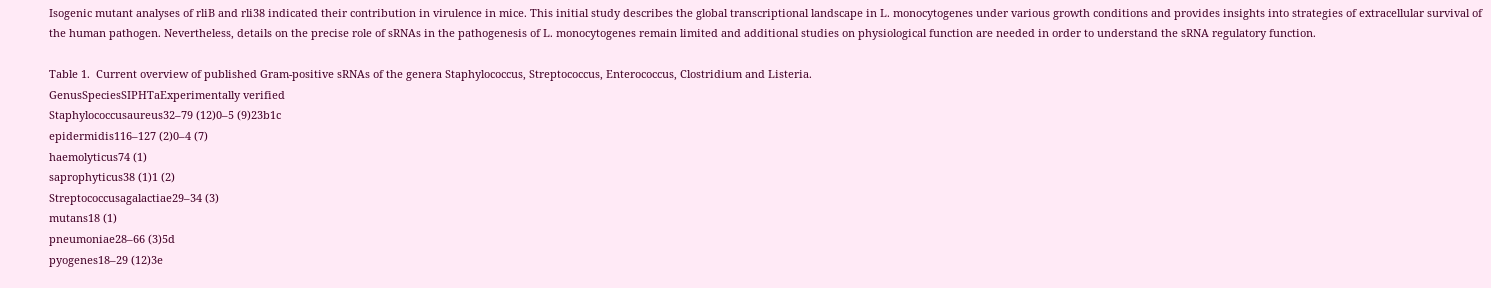Isogenic mutant analyses of rliB and rli38 indicated their contribution in virulence in mice. This initial study describes the global transcriptional landscape in L. monocytogenes under various growth conditions and provides insights into strategies of extracellular survival of the human pathogen. Nevertheless, details on the precise role of sRNAs in the pathogenesis of L. monocytogenes remain limited and additional studies on physiological function are needed in order to understand the sRNA regulatory function.

Table 1.  Current overview of published Gram-positive sRNAs of the genera Staphylococcus, Streptococcus, Enterococcus, Clostridium and Listeria.
GenusSpeciesSIPHTaExperimentally verified
Staphylococcusaureus32–79 (12)0–5 (9)23b1c
epidermidis116–127 (2)0–4 (7)
haemolyticus74 (1)
saprophyticus38 (1)1 (2)
Streptococcusagalactiae29–34 (3)
mutans18 (1)
pneumoniae28–66 (3)5d
pyogenes18–29 (12)3e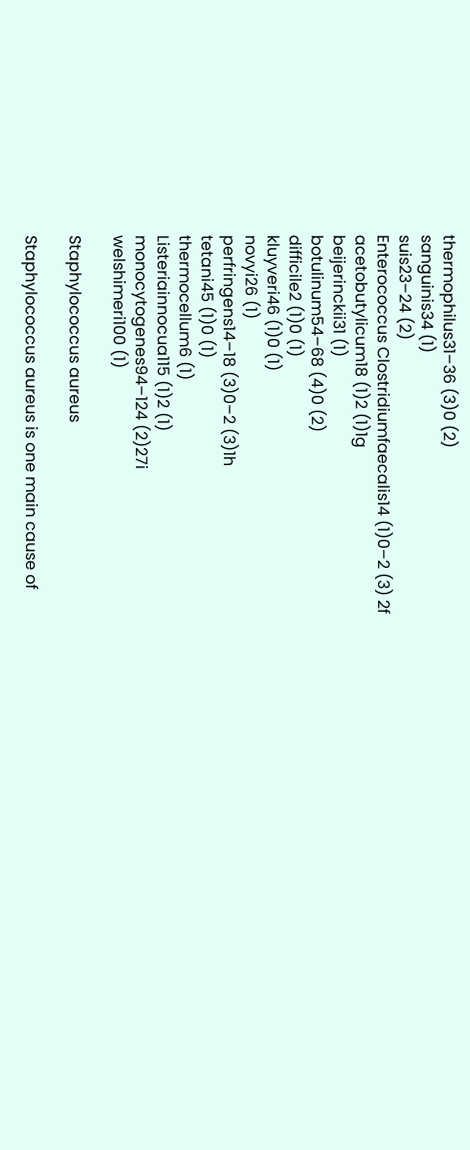thermophilus31–36 (3)0 (2)
sanguinis34 (1)
suis23–24 (2)
Enterococcus Clostridiumfaecalis14 (1)0–2 (3) 2f
acetobutylicum18 (1)2 (1)1g
beijerinckii31 (1)
botulinum54–68 (4)0 (2)
difficile2 (1)0 (1)
kluyveri46 (1)0 (1)
novyi26 (1)
perfringens14–18 (3)0–2 (3)1h
tetani45 (1)0 (1)
thermocellum6 (1)
Listeriainnocua115 (1)2 (1)
monocytogenes94–124 (2)27i
welshimeri100 (1)

Staphylococcus aureus

Staphylococcus aureus is one main cause of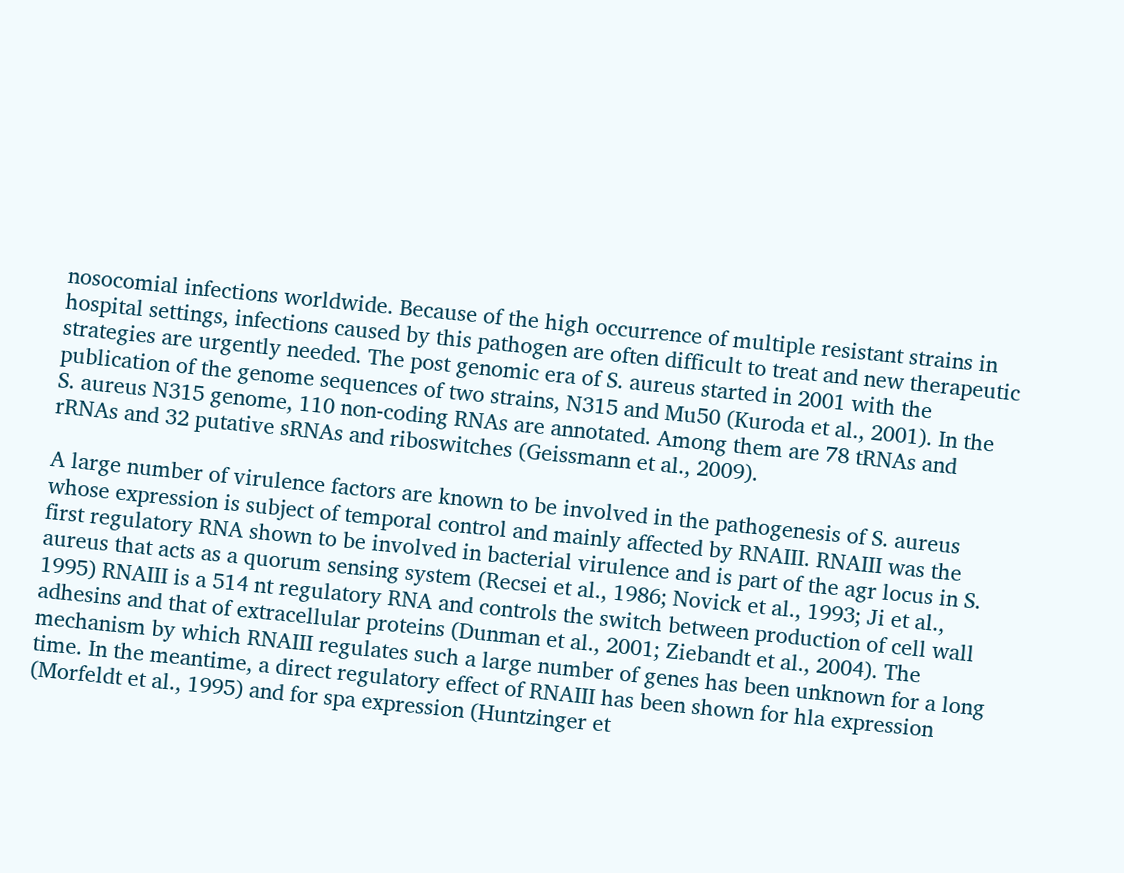nosocomial infections worldwide. Because of the high occurrence of multiple resistant strains in hospital settings, infections caused by this pathogen are often difficult to treat and new therapeutic strategies are urgently needed. The post genomic era of S. aureus started in 2001 with the publication of the genome sequences of two strains, N315 and Mu50 (Kuroda et al., 2001). In the S. aureus N315 genome, 110 non-coding RNAs are annotated. Among them are 78 tRNAs and rRNAs and 32 putative sRNAs and riboswitches (Geissmann et al., 2009).

A large number of virulence factors are known to be involved in the pathogenesis of S. aureus whose expression is subject of temporal control and mainly affected by RNAIII. RNAIII was the first regulatory RNA shown to be involved in bacterial virulence and is part of the agr locus in S. aureus that acts as a quorum sensing system (Recsei et al., 1986; Novick et al., 1993; Ji et al., 1995) RNAIII is a 514 nt regulatory RNA and controls the switch between production of cell wall adhesins and that of extracellular proteins (Dunman et al., 2001; Ziebandt et al., 2004). The mechanism by which RNAIII regulates such a large number of genes has been unknown for a long time. In the meantime, a direct regulatory effect of RNAIII has been shown for hla expression (Morfeldt et al., 1995) and for spa expression (Huntzinger et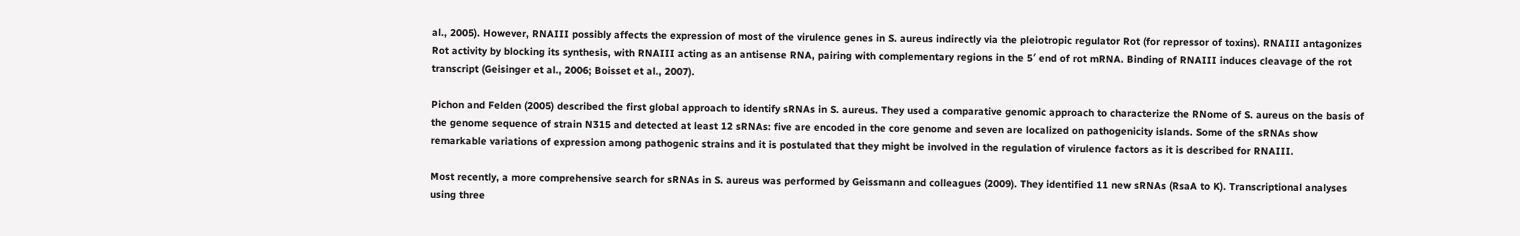al., 2005). However, RNAIII possibly affects the expression of most of the virulence genes in S. aureus indirectly via the pleiotropic regulator Rot (for repressor of toxins). RNAIII antagonizes Rot activity by blocking its synthesis, with RNAIII acting as an antisense RNA, pairing with complementary regions in the 5′ end of rot mRNA. Binding of RNAIII induces cleavage of the rot transcript (Geisinger et al., 2006; Boisset et al., 2007).

Pichon and Felden (2005) described the first global approach to identify sRNAs in S. aureus. They used a comparative genomic approach to characterize the RNome of S. aureus on the basis of the genome sequence of strain N315 and detected at least 12 sRNAs: five are encoded in the core genome and seven are localized on pathogenicity islands. Some of the sRNAs show remarkable variations of expression among pathogenic strains and it is postulated that they might be involved in the regulation of virulence factors as it is described for RNAIII.

Most recently, a more comprehensive search for sRNAs in S. aureus was performed by Geissmann and colleagues (2009). They identified 11 new sRNAs (RsaA to K). Transcriptional analyses using three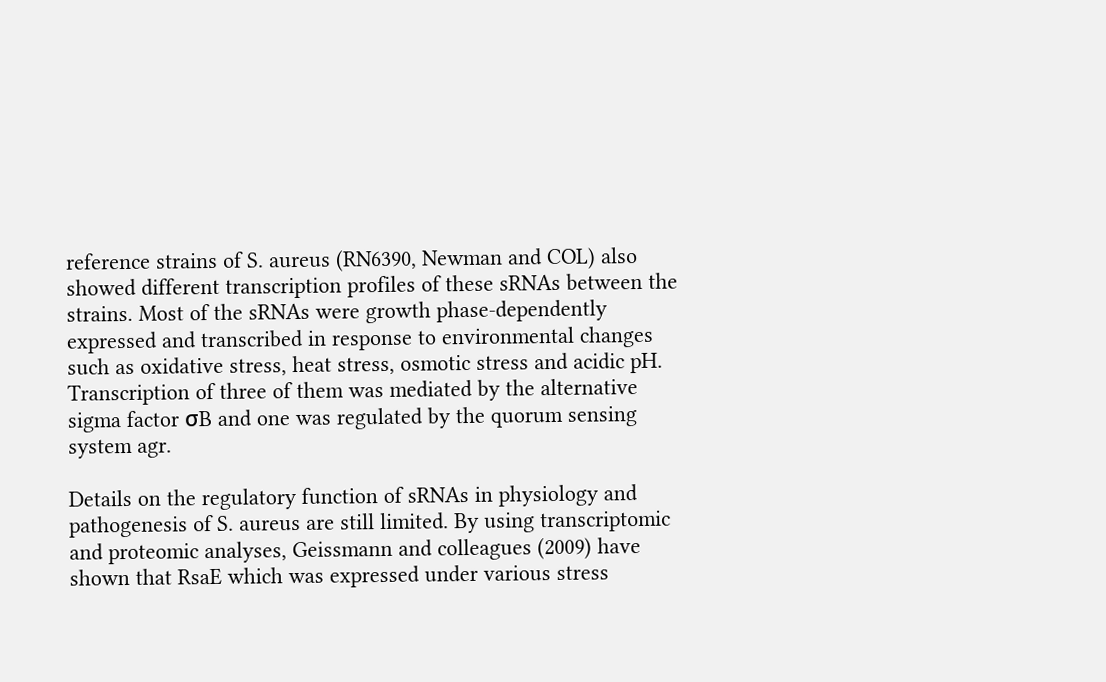reference strains of S. aureus (RN6390, Newman and COL) also showed different transcription profiles of these sRNAs between the strains. Most of the sRNAs were growth phase-dependently expressed and transcribed in response to environmental changes such as oxidative stress, heat stress, osmotic stress and acidic pH. Transcription of three of them was mediated by the alternative sigma factor σB and one was regulated by the quorum sensing system agr.

Details on the regulatory function of sRNAs in physiology and pathogenesis of S. aureus are still limited. By using transcriptomic and proteomic analyses, Geissmann and colleagues (2009) have shown that RsaE which was expressed under various stress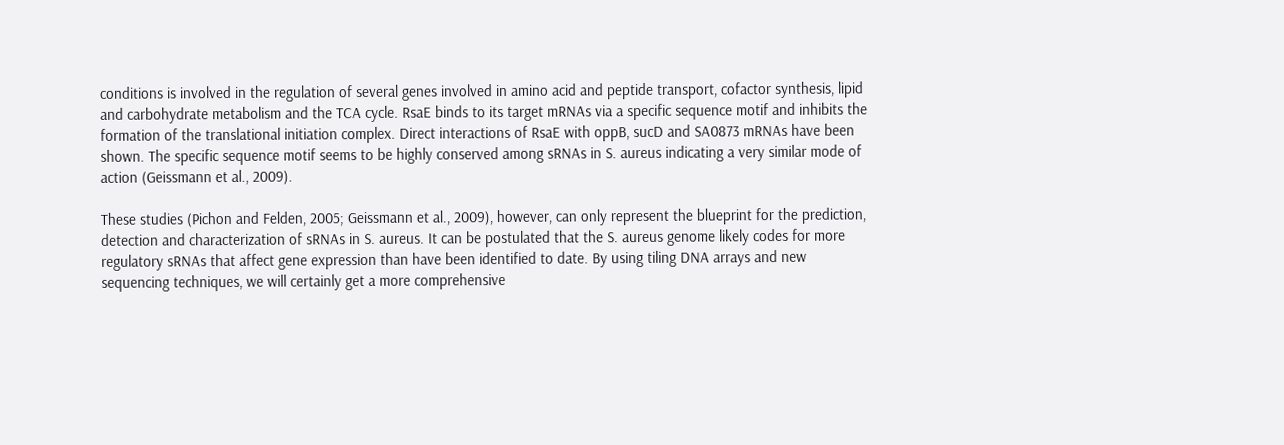conditions is involved in the regulation of several genes involved in amino acid and peptide transport, cofactor synthesis, lipid and carbohydrate metabolism and the TCA cycle. RsaE binds to its target mRNAs via a specific sequence motif and inhibits the formation of the translational initiation complex. Direct interactions of RsaE with oppB, sucD and SA0873 mRNAs have been shown. The specific sequence motif seems to be highly conserved among sRNAs in S. aureus indicating a very similar mode of action (Geissmann et al., 2009).

These studies (Pichon and Felden, 2005; Geissmann et al., 2009), however, can only represent the blueprint for the prediction, detection and characterization of sRNAs in S. aureus. It can be postulated that the S. aureus genome likely codes for more regulatory sRNAs that affect gene expression than have been identified to date. By using tiling DNA arrays and new sequencing techniques, we will certainly get a more comprehensive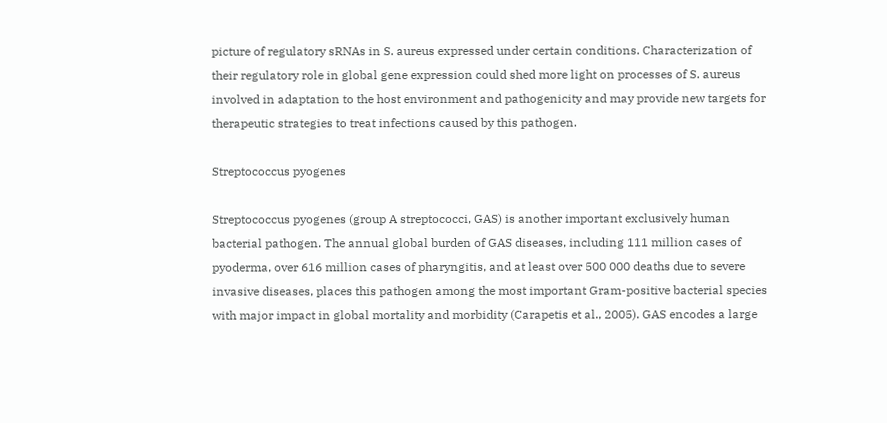picture of regulatory sRNAs in S. aureus expressed under certain conditions. Characterization of their regulatory role in global gene expression could shed more light on processes of S. aureus involved in adaptation to the host environment and pathogenicity and may provide new targets for therapeutic strategies to treat infections caused by this pathogen.

Streptococcus pyogenes

Streptococcus pyogenes (group A streptococci, GAS) is another important exclusively human bacterial pathogen. The annual global burden of GAS diseases, including 111 million cases of pyoderma, over 616 million cases of pharyngitis, and at least over 500 000 deaths due to severe invasive diseases, places this pathogen among the most important Gram-positive bacterial species with major impact in global mortality and morbidity (Carapetis et al., 2005). GAS encodes a large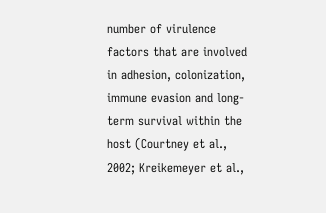number of virulence factors that are involved in adhesion, colonization, immune evasion and long-term survival within the host (Courtney et al., 2002; Kreikemeyer et al.,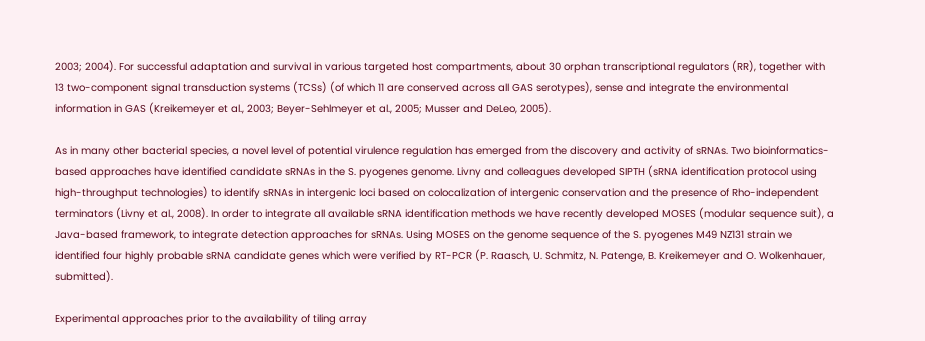2003; 2004). For successful adaptation and survival in various targeted host compartments, about 30 orphan transcriptional regulators (RR), together with 13 two-component signal transduction systems (TCSs) (of which 11 are conserved across all GAS serotypes), sense and integrate the environmental information in GAS (Kreikemeyer et al., 2003; Beyer-Sehlmeyer et al., 2005; Musser and DeLeo, 2005).

As in many other bacterial species, a novel level of potential virulence regulation has emerged from the discovery and activity of sRNAs. Two bioinformatics-based approaches have identified candidate sRNAs in the S. pyogenes genome. Livny and colleagues developed SIPTH (sRNA identification protocol using high-throughput technologies) to identify sRNAs in intergenic loci based on colocalization of intergenic conservation and the presence of Rho-independent terminators (Livny et al., 2008). In order to integrate all available sRNA identification methods we have recently developed MOSES (modular sequence suit), a Java-based framework, to integrate detection approaches for sRNAs. Using MOSES on the genome sequence of the S. pyogenes M49 NZ131 strain we identified four highly probable sRNA candidate genes which were verified by RT-PCR (P. Raasch, U. Schmitz, N. Patenge, B. Kreikemeyer and O. Wolkenhauer, submitted).

Experimental approaches prior to the availability of tiling array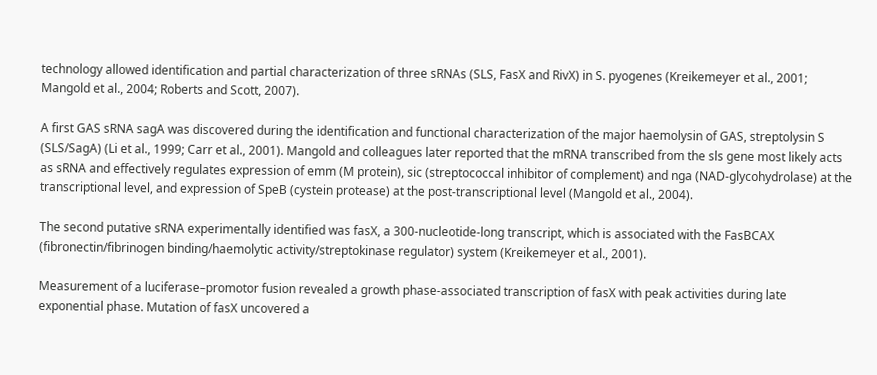technology allowed identification and partial characterization of three sRNAs (SLS, FasX and RivX) in S. pyogenes (Kreikemeyer et al., 2001; Mangold et al., 2004; Roberts and Scott, 2007).

A first GAS sRNA sagA was discovered during the identification and functional characterization of the major haemolysin of GAS, streptolysin S (SLS/SagA) (Li et al., 1999; Carr et al., 2001). Mangold and colleagues later reported that the mRNA transcribed from the sls gene most likely acts as sRNA and effectively regulates expression of emm (M protein), sic (streptococcal inhibitor of complement) and nga (NAD-glycohydrolase) at the transcriptional level, and expression of SpeB (cystein protease) at the post-transcriptional level (Mangold et al., 2004).

The second putative sRNA experimentally identified was fasX, a 300-nucleotide-long transcript, which is associated with the FasBCAX (fibronectin/fibrinogen binding/haemolytic activity/streptokinase regulator) system (Kreikemeyer et al., 2001).

Measurement of a luciferase–promotor fusion revealed a growth phase-associated transcription of fasX with peak activities during late exponential phase. Mutation of fasX uncovered a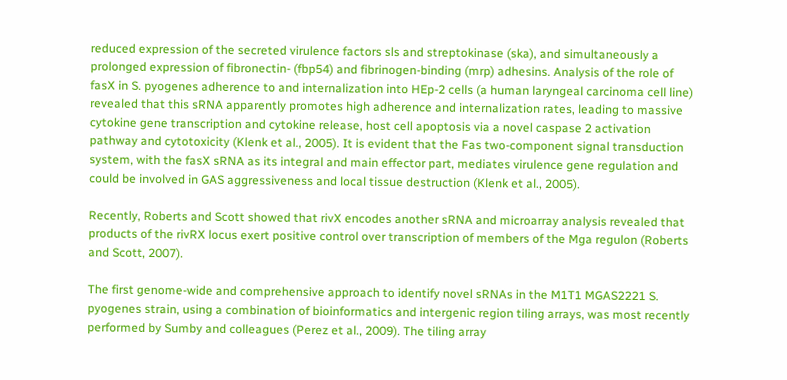reduced expression of the secreted virulence factors sls and streptokinase (ska), and simultaneously a prolonged expression of fibronectin- (fbp54) and fibrinogen-binding (mrp) adhesins. Analysis of the role of fasX in S. pyogenes adherence to and internalization into HEp-2 cells (a human laryngeal carcinoma cell line) revealed that this sRNA apparently promotes high adherence and internalization rates, leading to massive cytokine gene transcription and cytokine release, host cell apoptosis via a novel caspase 2 activation pathway and cytotoxicity (Klenk et al., 2005). It is evident that the Fas two-component signal transduction system, with the fasX sRNA as its integral and main effector part, mediates virulence gene regulation and could be involved in GAS aggressiveness and local tissue destruction (Klenk et al., 2005).

Recently, Roberts and Scott showed that rivX encodes another sRNA and microarray analysis revealed that products of the rivRX locus exert positive control over transcription of members of the Mga regulon (Roberts and Scott, 2007).

The first genome-wide and comprehensive approach to identify novel sRNAs in the M1T1 MGAS2221 S. pyogenes strain, using a combination of bioinformatics and intergenic region tiling arrays, was most recently performed by Sumby and colleagues (Perez et al., 2009). The tiling array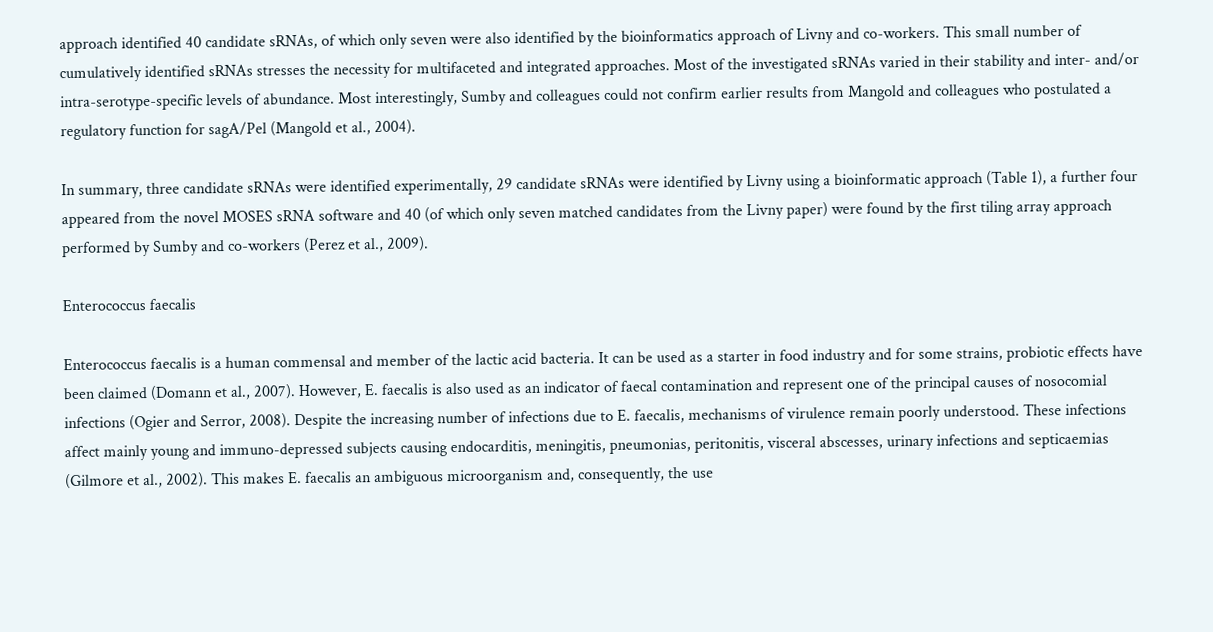approach identified 40 candidate sRNAs, of which only seven were also identified by the bioinformatics approach of Livny and co-workers. This small number of cumulatively identified sRNAs stresses the necessity for multifaceted and integrated approaches. Most of the investigated sRNAs varied in their stability and inter- and/or intra-serotype-specific levels of abundance. Most interestingly, Sumby and colleagues could not confirm earlier results from Mangold and colleagues who postulated a regulatory function for sagA/Pel (Mangold et al., 2004).

In summary, three candidate sRNAs were identified experimentally, 29 candidate sRNAs were identified by Livny using a bioinformatic approach (Table 1), a further four appeared from the novel MOSES sRNA software and 40 (of which only seven matched candidates from the Livny paper) were found by the first tiling array approach performed by Sumby and co-workers (Perez et al., 2009).

Enterococcus faecalis

Enterococcus faecalis is a human commensal and member of the lactic acid bacteria. It can be used as a starter in food industry and for some strains, probiotic effects have been claimed (Domann et al., 2007). However, E. faecalis is also used as an indicator of faecal contamination and represent one of the principal causes of nosocomial infections (Ogier and Serror, 2008). Despite the increasing number of infections due to E. faecalis, mechanisms of virulence remain poorly understood. These infections affect mainly young and immuno-depressed subjects causing endocarditis, meningitis, pneumonias, peritonitis, visceral abscesses, urinary infections and septicaemias (Gilmore et al., 2002). This makes E. faecalis an ambiguous microorganism and, consequently, the use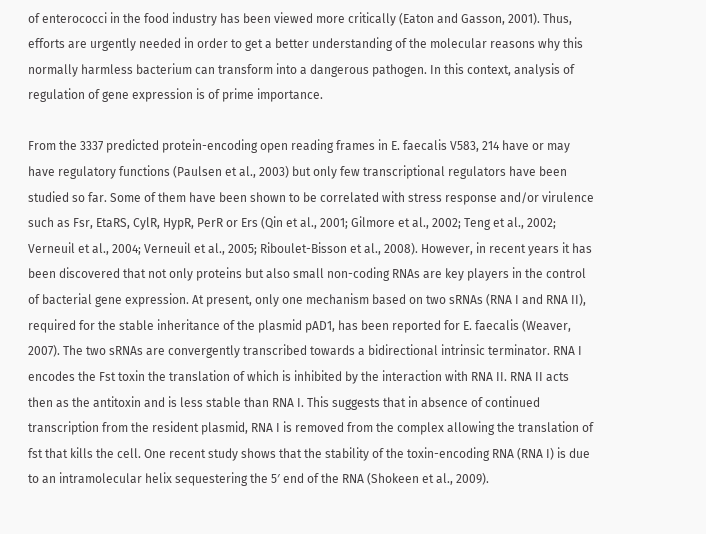of enterococci in the food industry has been viewed more critically (Eaton and Gasson, 2001). Thus, efforts are urgently needed in order to get a better understanding of the molecular reasons why this normally harmless bacterium can transform into a dangerous pathogen. In this context, analysis of regulation of gene expression is of prime importance.

From the 3337 predicted protein-encoding open reading frames in E. faecalis V583, 214 have or may have regulatory functions (Paulsen et al., 2003) but only few transcriptional regulators have been studied so far. Some of them have been shown to be correlated with stress response and/or virulence such as Fsr, EtaRS, CylR, HypR, PerR or Ers (Qin et al., 2001; Gilmore et al., 2002; Teng et al., 2002; Verneuil et al., 2004; Verneuil et al., 2005; Riboulet-Bisson et al., 2008). However, in recent years it has been discovered that not only proteins but also small non-coding RNAs are key players in the control of bacterial gene expression. At present, only one mechanism based on two sRNAs (RNA I and RNA II), required for the stable inheritance of the plasmid pAD1, has been reported for E. faecalis (Weaver, 2007). The two sRNAs are convergently transcribed towards a bidirectional intrinsic terminator. RNA I encodes the Fst toxin the translation of which is inhibited by the interaction with RNA II. RNA II acts then as the antitoxin and is less stable than RNA I. This suggests that in absence of continued transcription from the resident plasmid, RNA I is removed from the complex allowing the translation of fst that kills the cell. One recent study shows that the stability of the toxin-encoding RNA (RNA I) is due to an intramolecular helix sequestering the 5′ end of the RNA (Shokeen et al., 2009).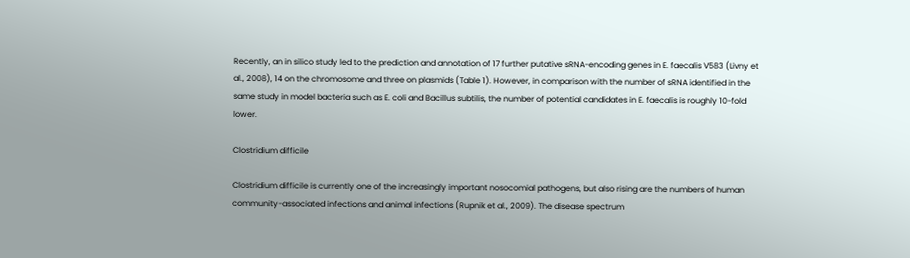Recently, an in silico study led to the prediction and annotation of 17 further putative sRNA-encoding genes in E. faecalis V583 (Livny et al., 2008), 14 on the chromosome and three on plasmids (Table 1). However, in comparison with the number of sRNA identified in the same study in model bacteria such as E. coli and Bacillus subtilis, the number of potential candidates in E. faecalis is roughly 10-fold lower.

Clostridium difficile

Clostridium difficile is currently one of the increasingly important nosocomial pathogens, but also rising are the numbers of human community-associated infections and animal infections (Rupnik et al., 2009). The disease spectrum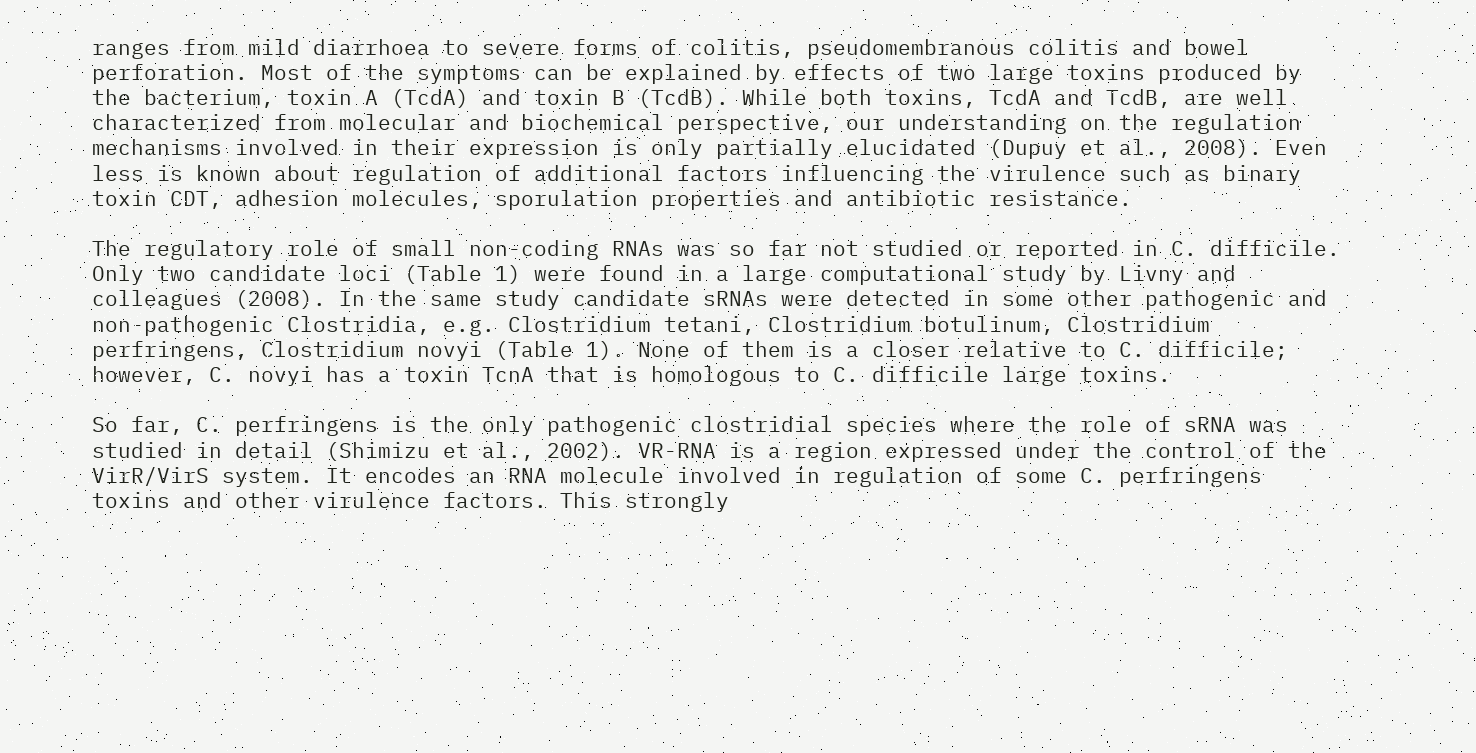ranges from mild diarrhoea to severe forms of colitis, pseudomembranous colitis and bowel perforation. Most of the symptoms can be explained by effects of two large toxins produced by the bacterium, toxin A (TcdA) and toxin B (TcdB). While both toxins, TcdA and TcdB, are well characterized from molecular and biochemical perspective, our understanding on the regulation mechanisms involved in their expression is only partially elucidated (Dupuy et al., 2008). Even less is known about regulation of additional factors influencing the virulence such as binary toxin CDT, adhesion molecules, sporulation properties and antibiotic resistance.

The regulatory role of small non-coding RNAs was so far not studied or reported in C. difficile. Only two candidate loci (Table 1) were found in a large computational study by Livny and colleagues (2008). In the same study candidate sRNAs were detected in some other pathogenic and non-pathogenic Clostridia, e.g. Clostridium tetani, Clostridium botulinum, Clostridium perfringens, Clostridium novyi (Table 1). None of them is a closer relative to C. difficile; however, C. novyi has a toxin TcnA that is homologous to C. difficile large toxins.

So far, C. perfringens is the only pathogenic clostridial species where the role of sRNA was studied in detail (Shimizu et al., 2002). VR-RNA is a region expressed under the control of the VirR/VirS system. It encodes an RNA molecule involved in regulation of some C. perfringens toxins and other virulence factors. This strongly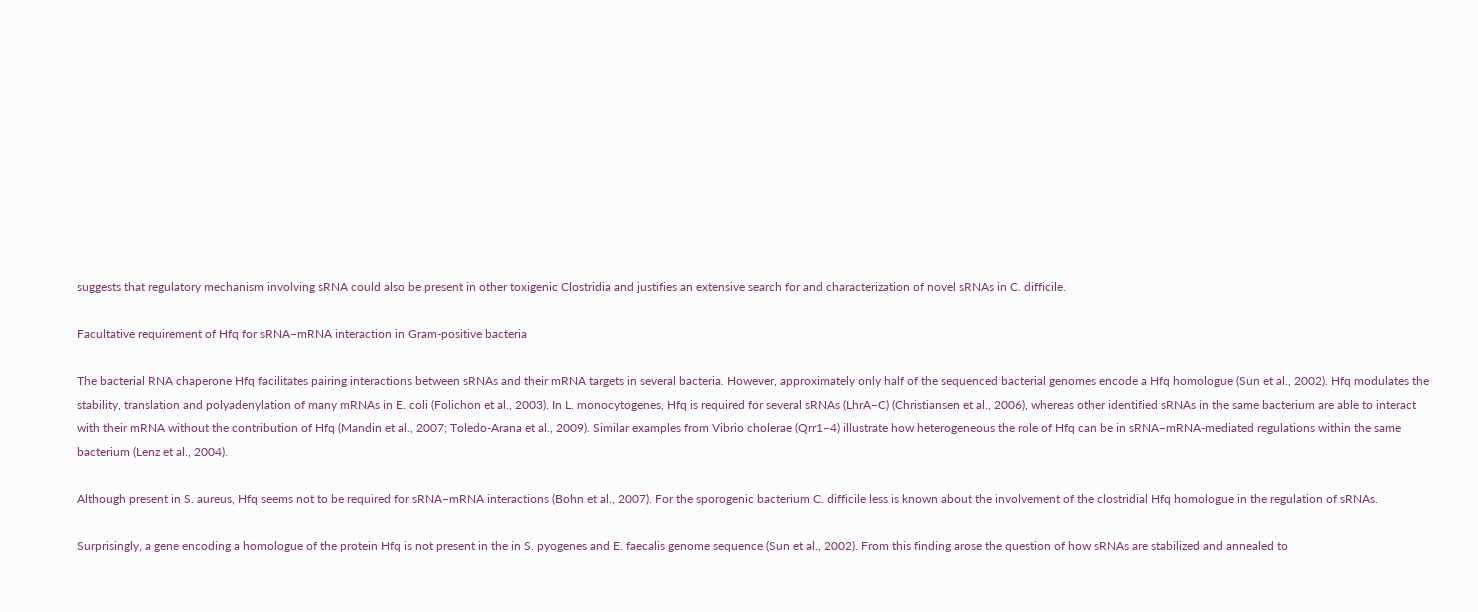suggests that regulatory mechanism involving sRNA could also be present in other toxigenic Clostridia and justifies an extensive search for and characterization of novel sRNAs in C. difficile.

Facultative requirement of Hfq for sRNA–mRNA interaction in Gram-positive bacteria

The bacterial RNA chaperone Hfq facilitates pairing interactions between sRNAs and their mRNA targets in several bacteria. However, approximately only half of the sequenced bacterial genomes encode a Hfq homologue (Sun et al., 2002). Hfq modulates the stability, translation and polyadenylation of many mRNAs in E. coli (Folichon et al., 2003). In L. monocytogenes, Hfq is required for several sRNAs (LhrA–C) (Christiansen et al., 2006), whereas other identified sRNAs in the same bacterium are able to interact with their mRNA without the contribution of Hfq (Mandin et al., 2007; Toledo-Arana et al., 2009). Similar examples from Vibrio cholerae (Qrr1–4) illustrate how heterogeneous the role of Hfq can be in sRNA–mRNA-mediated regulations within the same bacterium (Lenz et al., 2004).

Although present in S. aureus, Hfq seems not to be required for sRNA–mRNA interactions (Bohn et al., 2007). For the sporogenic bacterium C. difficile less is known about the involvement of the clostridial Hfq homologue in the regulation of sRNAs.

Surprisingly, a gene encoding a homologue of the protein Hfq is not present in the in S. pyogenes and E. faecalis genome sequence (Sun et al., 2002). From this finding arose the question of how sRNAs are stabilized and annealed to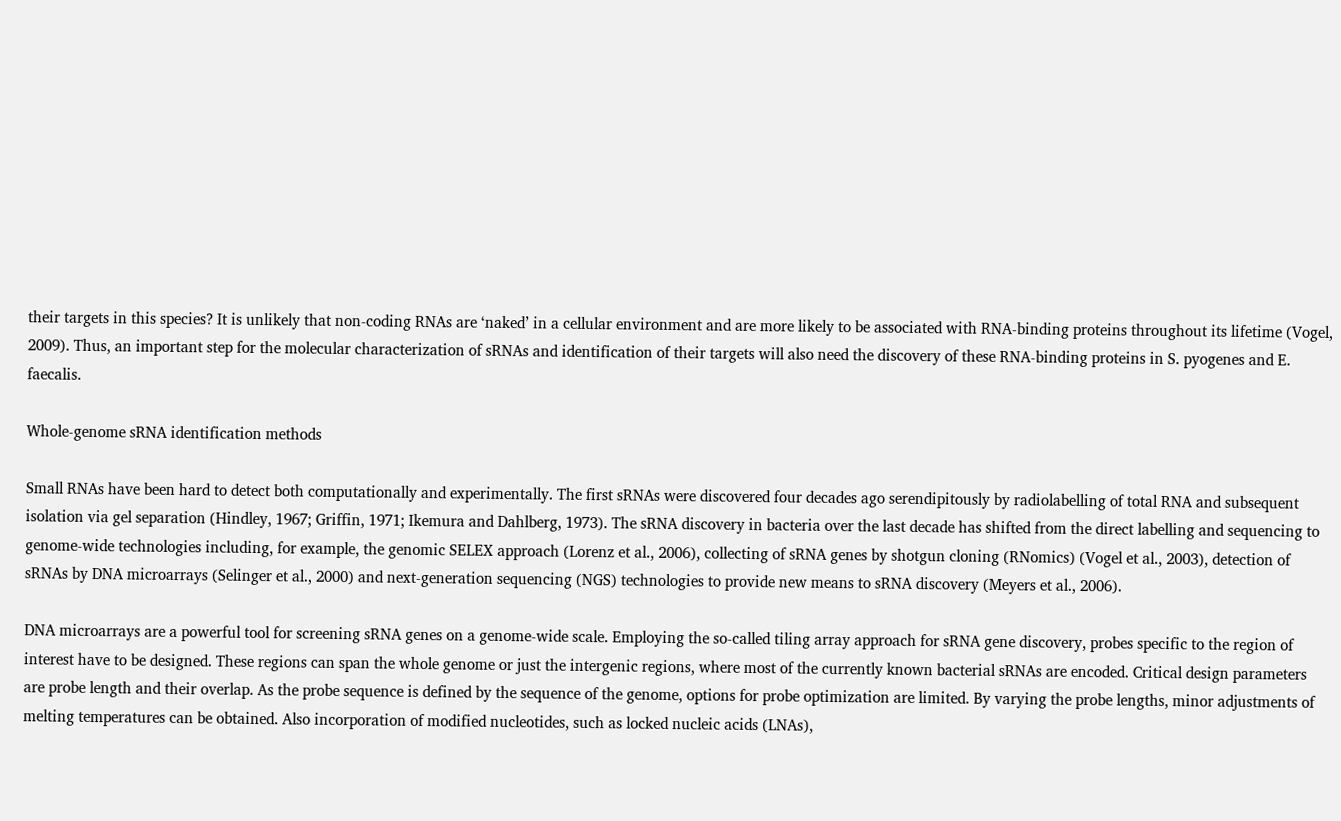their targets in this species? It is unlikely that non-coding RNAs are ‘naked’ in a cellular environment and are more likely to be associated with RNA-binding proteins throughout its lifetime (Vogel, 2009). Thus, an important step for the molecular characterization of sRNAs and identification of their targets will also need the discovery of these RNA-binding proteins in S. pyogenes and E. faecalis.

Whole-genome sRNA identification methods

Small RNAs have been hard to detect both computationally and experimentally. The first sRNAs were discovered four decades ago serendipitously by radiolabelling of total RNA and subsequent isolation via gel separation (Hindley, 1967; Griffin, 1971; Ikemura and Dahlberg, 1973). The sRNA discovery in bacteria over the last decade has shifted from the direct labelling and sequencing to genome-wide technologies including, for example, the genomic SELEX approach (Lorenz et al., 2006), collecting of sRNA genes by shotgun cloning (RNomics) (Vogel et al., 2003), detection of sRNAs by DNA microarrays (Selinger et al., 2000) and next-generation sequencing (NGS) technologies to provide new means to sRNA discovery (Meyers et al., 2006).

DNA microarrays are a powerful tool for screening sRNA genes on a genome-wide scale. Employing the so-called tiling array approach for sRNA gene discovery, probes specific to the region of interest have to be designed. These regions can span the whole genome or just the intergenic regions, where most of the currently known bacterial sRNAs are encoded. Critical design parameters are probe length and their overlap. As the probe sequence is defined by the sequence of the genome, options for probe optimization are limited. By varying the probe lengths, minor adjustments of melting temperatures can be obtained. Also incorporation of modified nucleotides, such as locked nucleic acids (LNAs),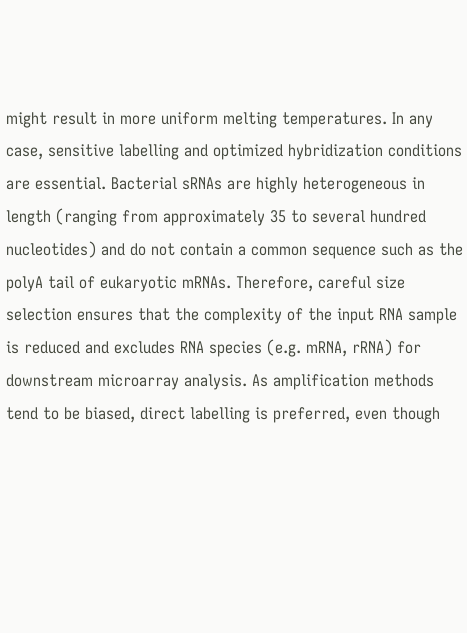might result in more uniform melting temperatures. In any case, sensitive labelling and optimized hybridization conditions are essential. Bacterial sRNAs are highly heterogeneous in length (ranging from approximately 35 to several hundred nucleotides) and do not contain a common sequence such as the polyA tail of eukaryotic mRNAs. Therefore, careful size selection ensures that the complexity of the input RNA sample is reduced and excludes RNA species (e.g. mRNA, rRNA) for downstream microarray analysis. As amplification methods tend to be biased, direct labelling is preferred, even though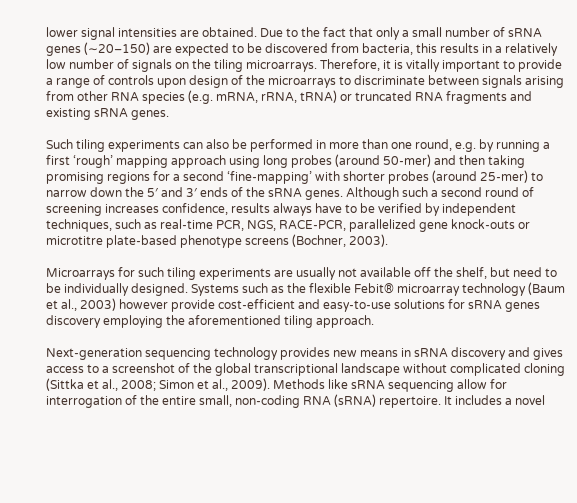lower signal intensities are obtained. Due to the fact that only a small number of sRNA genes (∼20–150) are expected to be discovered from bacteria, this results in a relatively low number of signals on the tiling microarrays. Therefore, it is vitally important to provide a range of controls upon design of the microarrays to discriminate between signals arising from other RNA species (e.g. mRNA, rRNA, tRNA) or truncated RNA fragments and existing sRNA genes.

Such tiling experiments can also be performed in more than one round, e.g. by running a first ‘rough’ mapping approach using long probes (around 50-mer) and then taking promising regions for a second ‘fine-mapping’ with shorter probes (around 25-mer) to narrow down the 5′ and 3′ ends of the sRNA genes. Although such a second round of screening increases confidence, results always have to be verified by independent techniques, such as real-time PCR, NGS, RACE-PCR, parallelized gene knock-outs or microtitre plate-based phenotype screens (Bochner, 2003).

Microarrays for such tiling experiments are usually not available off the shelf, but need to be individually designed. Systems such as the flexible Febit® microarray technology (Baum et al., 2003) however provide cost-efficient and easy-to-use solutions for sRNA genes discovery employing the aforementioned tiling approach.

Next-generation sequencing technology provides new means in sRNA discovery and gives access to a screenshot of the global transcriptional landscape without complicated cloning (Sittka et al., 2008; Simon et al., 2009). Methods like sRNA sequencing allow for interrogation of the entire small, non-coding RNA (sRNA) repertoire. It includes a novel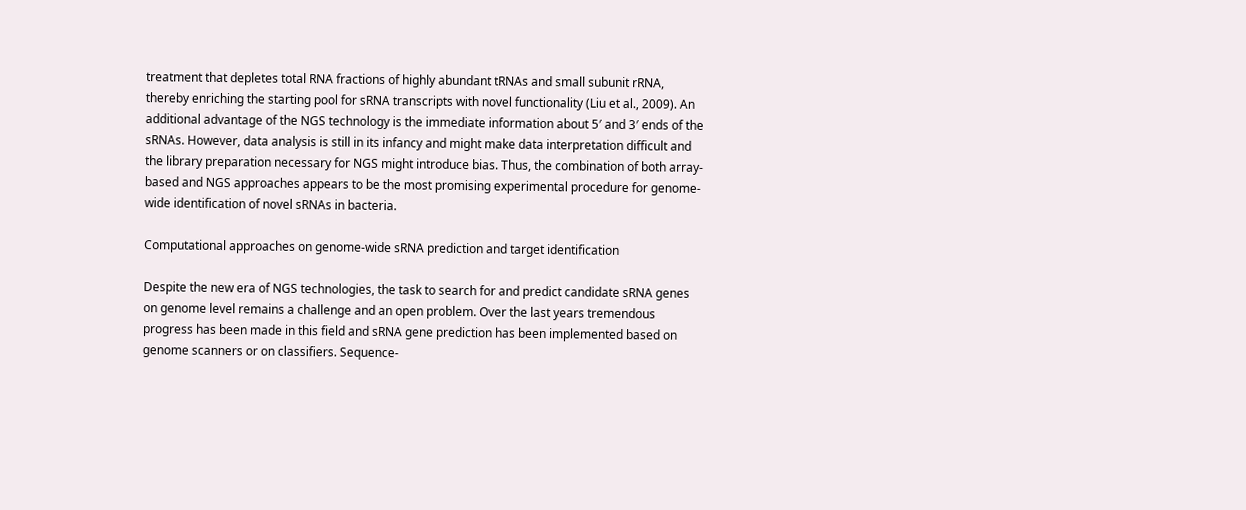treatment that depletes total RNA fractions of highly abundant tRNAs and small subunit rRNA, thereby enriching the starting pool for sRNA transcripts with novel functionality (Liu et al., 2009). An additional advantage of the NGS technology is the immediate information about 5′ and 3′ ends of the sRNAs. However, data analysis is still in its infancy and might make data interpretation difficult and the library preparation necessary for NGS might introduce bias. Thus, the combination of both array-based and NGS approaches appears to be the most promising experimental procedure for genome-wide identification of novel sRNAs in bacteria.

Computational approaches on genome-wide sRNA prediction and target identification

Despite the new era of NGS technologies, the task to search for and predict candidate sRNA genes on genome level remains a challenge and an open problem. Over the last years tremendous progress has been made in this field and sRNA gene prediction has been implemented based on genome scanners or on classifiers. Sequence-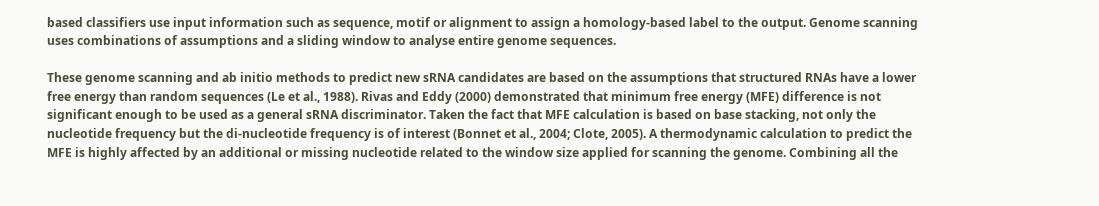based classifiers use input information such as sequence, motif or alignment to assign a homology-based label to the output. Genome scanning uses combinations of assumptions and a sliding window to analyse entire genome sequences.

These genome scanning and ab initio methods to predict new sRNA candidates are based on the assumptions that structured RNAs have a lower free energy than random sequences (Le et al., 1988). Rivas and Eddy (2000) demonstrated that minimum free energy (MFE) difference is not significant enough to be used as a general sRNA discriminator. Taken the fact that MFE calculation is based on base stacking, not only the nucleotide frequency but the di-nucleotide frequency is of interest (Bonnet et al., 2004; Clote, 2005). A thermodynamic calculation to predict the MFE is highly affected by an additional or missing nucleotide related to the window size applied for scanning the genome. Combining all the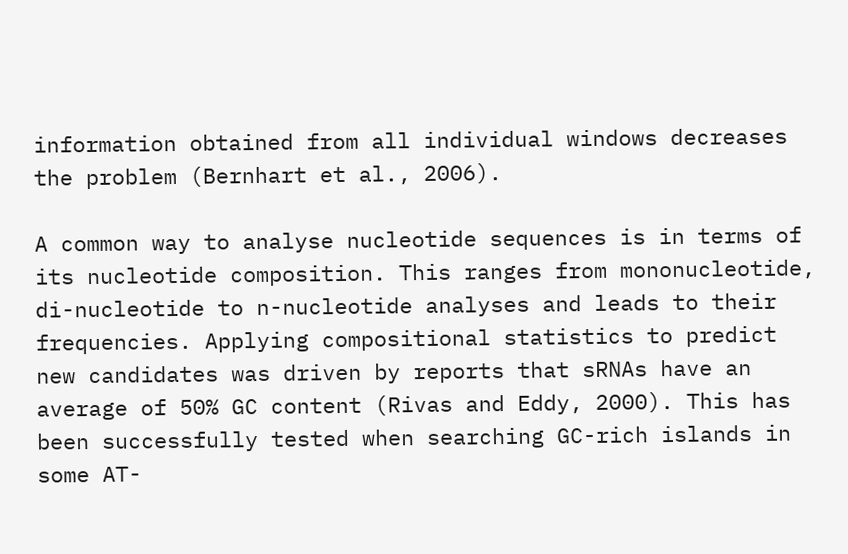information obtained from all individual windows decreases the problem (Bernhart et al., 2006).

A common way to analyse nucleotide sequences is in terms of its nucleotide composition. This ranges from mononucleotide, di-nucleotide to n-nucleotide analyses and leads to their frequencies. Applying compositional statistics to predict new candidates was driven by reports that sRNAs have an average of 50% GC content (Rivas and Eddy, 2000). This has been successfully tested when searching GC-rich islands in some AT-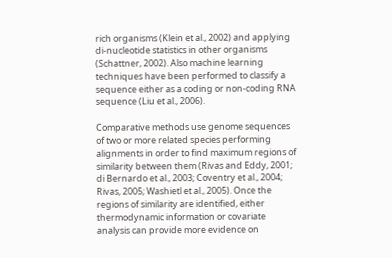rich organisms (Klein et al., 2002) and applying di-nucleotide statistics in other organisms (Schattner, 2002). Also machine learning techniques have been performed to classify a sequence either as a coding or non-coding RNA sequence (Liu et al., 2006).

Comparative methods use genome sequences of two or more related species performing alignments in order to find maximum regions of similarity between them (Rivas and Eddy, 2001; di Bernardo et al., 2003; Coventry et al., 2004; Rivas, 2005; Washietl et al., 2005). Once the regions of similarity are identified, either thermodynamic information or covariate analysis can provide more evidence on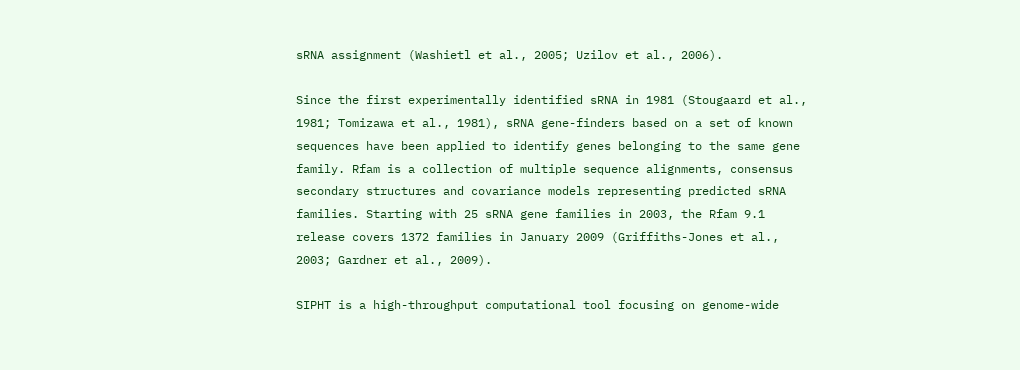sRNA assignment (Washietl et al., 2005; Uzilov et al., 2006).

Since the first experimentally identified sRNA in 1981 (Stougaard et al., 1981; Tomizawa et al., 1981), sRNA gene-finders based on a set of known sequences have been applied to identify genes belonging to the same gene family. Rfam is a collection of multiple sequence alignments, consensus secondary structures and covariance models representing predicted sRNA families. Starting with 25 sRNA gene families in 2003, the Rfam 9.1 release covers 1372 families in January 2009 (Griffiths-Jones et al., 2003; Gardner et al., 2009).

SIPHT is a high-throughput computational tool focusing on genome-wide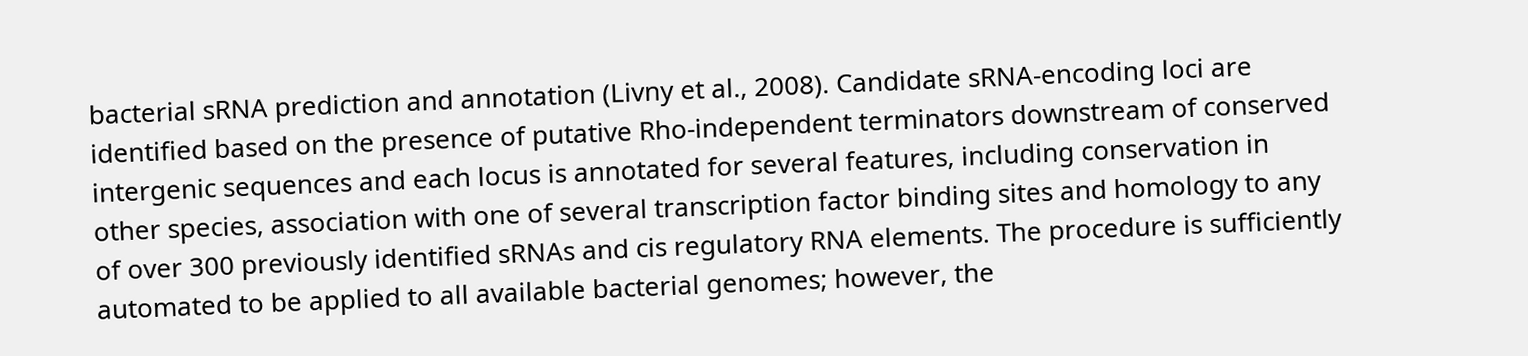bacterial sRNA prediction and annotation (Livny et al., 2008). Candidate sRNA-encoding loci are identified based on the presence of putative Rho-independent terminators downstream of conserved intergenic sequences and each locus is annotated for several features, including conservation in other species, association with one of several transcription factor binding sites and homology to any of over 300 previously identified sRNAs and cis regulatory RNA elements. The procedure is sufficiently automated to be applied to all available bacterial genomes; however, the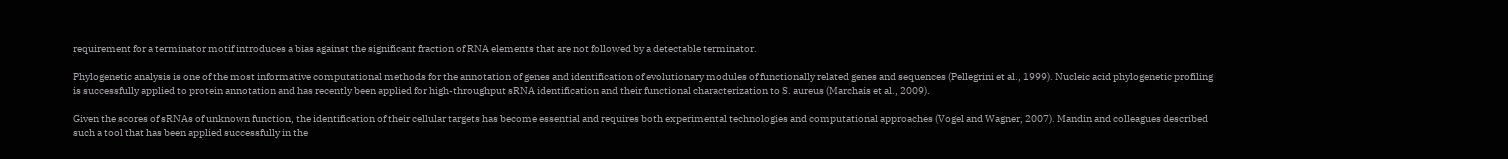requirement for a terminator motif introduces a bias against the significant fraction of RNA elements that are not followed by a detectable terminator.

Phylogenetic analysis is one of the most informative computational methods for the annotation of genes and identification of evolutionary modules of functionally related genes and sequences (Pellegrini et al., 1999). Nucleic acid phylogenetic profiling is successfully applied to protein annotation and has recently been applied for high-throughput sRNA identification and their functional characterization to S. aureus (Marchais et al., 2009).

Given the scores of sRNAs of unknown function, the identification of their cellular targets has become essential and requires both experimental technologies and computational approaches (Vogel and Wagner, 2007). Mandin and colleagues described such a tool that has been applied successfully in the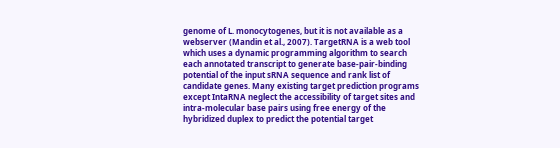genome of L. monocytogenes, but it is not available as a webserver (Mandin et al., 2007). TargetRNA is a web tool which uses a dynamic programming algorithm to search each annotated transcript to generate base-pair-binding potential of the input sRNA sequence and rank list of candidate genes. Many existing target prediction programs except IntaRNA neglect the accessibility of target sites and intra-molecular base pairs using free energy of the hybridized duplex to predict the potential target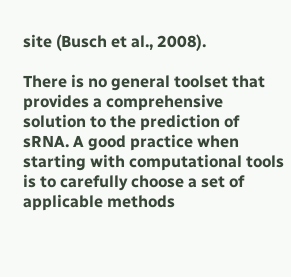site (Busch et al., 2008).

There is no general toolset that provides a comprehensive solution to the prediction of sRNA. A good practice when starting with computational tools is to carefully choose a set of applicable methods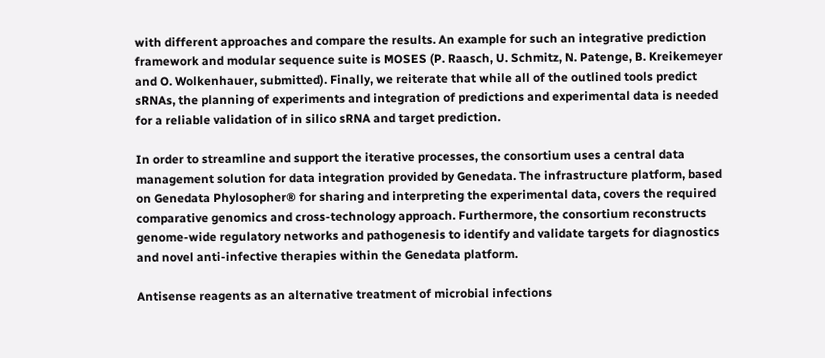with different approaches and compare the results. An example for such an integrative prediction framework and modular sequence suite is MOSES (P. Raasch, U. Schmitz, N. Patenge, B. Kreikemeyer and O. Wolkenhauer, submitted). Finally, we reiterate that while all of the outlined tools predict sRNAs, the planning of experiments and integration of predictions and experimental data is needed for a reliable validation of in silico sRNA and target prediction.

In order to streamline and support the iterative processes, the consortium uses a central data management solution for data integration provided by Genedata. The infrastructure platform, based on Genedata Phylosopher® for sharing and interpreting the experimental data, covers the required comparative genomics and cross-technology approach. Furthermore, the consortium reconstructs genome-wide regulatory networks and pathogenesis to identify and validate targets for diagnostics and novel anti-infective therapies within the Genedata platform.

Antisense reagents as an alternative treatment of microbial infections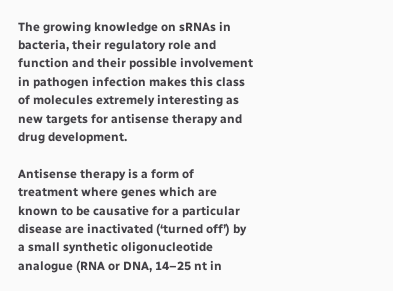The growing knowledge on sRNAs in bacteria, their regulatory role and function and their possible involvement in pathogen infection makes this class of molecules extremely interesting as new targets for antisense therapy and drug development.

Antisense therapy is a form of treatment where genes which are known to be causative for a particular disease are inactivated (‘turned off’) by a small synthetic oligonucleotide analogue (RNA or DNA, 14–25 nt in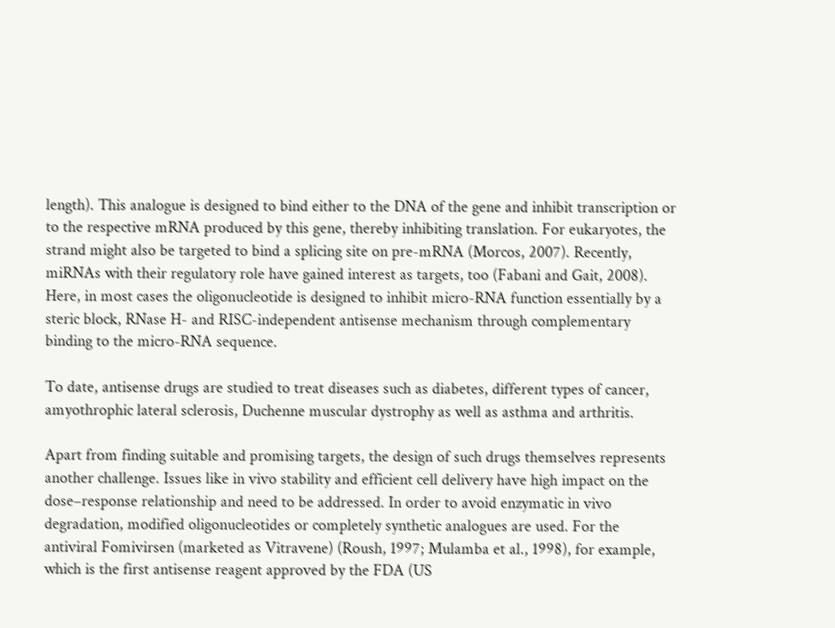length). This analogue is designed to bind either to the DNA of the gene and inhibit transcription or to the respective mRNA produced by this gene, thereby inhibiting translation. For eukaryotes, the strand might also be targeted to bind a splicing site on pre-mRNA (Morcos, 2007). Recently, miRNAs with their regulatory role have gained interest as targets, too (Fabani and Gait, 2008). Here, in most cases the oligonucleotide is designed to inhibit micro-RNA function essentially by a steric block, RNase H- and RISC-independent antisense mechanism through complementary binding to the micro-RNA sequence.

To date, antisense drugs are studied to treat diseases such as diabetes, different types of cancer, amyothrophic lateral sclerosis, Duchenne muscular dystrophy as well as asthma and arthritis.

Apart from finding suitable and promising targets, the design of such drugs themselves represents another challenge. Issues like in vivo stability and efficient cell delivery have high impact on the dose–response relationship and need to be addressed. In order to avoid enzymatic in vivo degradation, modified oligonucleotides or completely synthetic analogues are used. For the antiviral Fomivirsen (marketed as Vitravene) (Roush, 1997; Mulamba et al., 1998), for example, which is the first antisense reagent approved by the FDA (US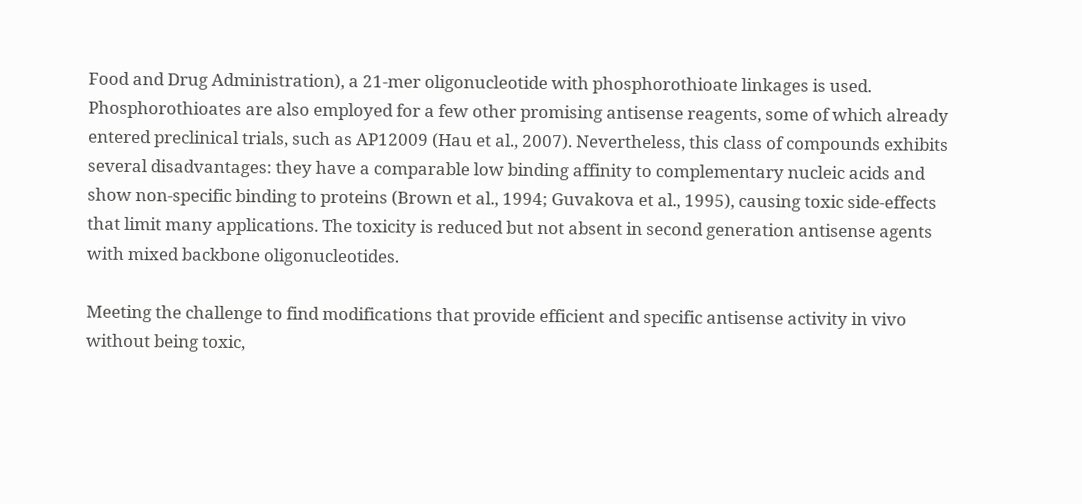Food and Drug Administration), a 21-mer oligonucleotide with phosphorothioate linkages is used. Phosphorothioates are also employed for a few other promising antisense reagents, some of which already entered preclinical trials, such as AP12009 (Hau et al., 2007). Nevertheless, this class of compounds exhibits several disadvantages: they have a comparable low binding affinity to complementary nucleic acids and show non-specific binding to proteins (Brown et al., 1994; Guvakova et al., 1995), causing toxic side-effects that limit many applications. The toxicity is reduced but not absent in second generation antisense agents with mixed backbone oligonucleotides.

Meeting the challenge to find modifications that provide efficient and specific antisense activity in vivo without being toxic,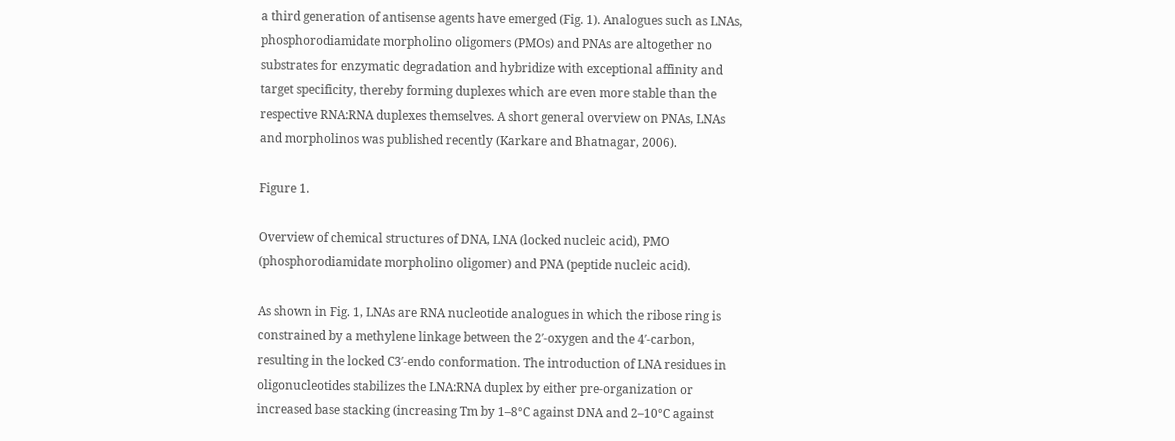a third generation of antisense agents have emerged (Fig. 1). Analogues such as LNAs, phosphorodiamidate morpholino oligomers (PMOs) and PNAs are altogether no substrates for enzymatic degradation and hybridize with exceptional affinity and target specificity, thereby forming duplexes which are even more stable than the respective RNA:RNA duplexes themselves. A short general overview on PNAs, LNAs and morpholinos was published recently (Karkare and Bhatnagar, 2006).

Figure 1.

Overview of chemical structures of DNA, LNA (locked nucleic acid), PMO (phosphorodiamidate morpholino oligomer) and PNA (peptide nucleic acid).

As shown in Fig. 1, LNAs are RNA nucleotide analogues in which the ribose ring is constrained by a methylene linkage between the 2′-oxygen and the 4′-carbon, resulting in the locked C3′-endo conformation. The introduction of LNA residues in oligonucleotides stabilizes the LNA:RNA duplex by either pre-organization or increased base stacking (increasing Tm by 1–8°C against DNA and 2–10°C against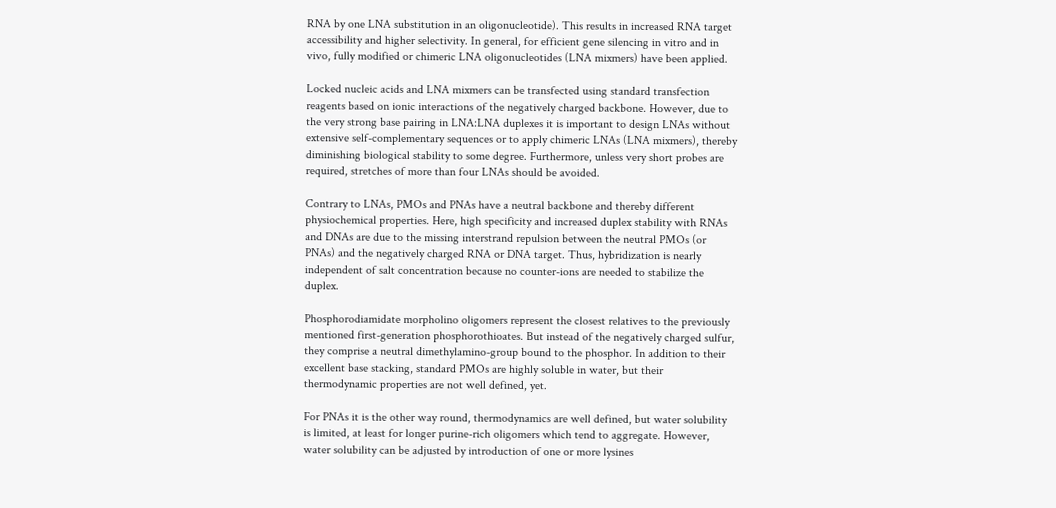RNA by one LNA substitution in an oligonucleotide). This results in increased RNA target accessibility and higher selectivity. In general, for efficient gene silencing in vitro and in vivo, fully modified or chimeric LNA oligonucleotides (LNA mixmers) have been applied.

Locked nucleic acids and LNA mixmers can be transfected using standard transfection reagents based on ionic interactions of the negatively charged backbone. However, due to the very strong base pairing in LNA:LNA duplexes it is important to design LNAs without extensive self-complementary sequences or to apply chimeric LNAs (LNA mixmers), thereby diminishing biological stability to some degree. Furthermore, unless very short probes are required, stretches of more than four LNAs should be avoided.

Contrary to LNAs, PMOs and PNAs have a neutral backbone and thereby different physiochemical properties. Here, high specificity and increased duplex stability with RNAs and DNAs are due to the missing interstrand repulsion between the neutral PMOs (or PNAs) and the negatively charged RNA or DNA target. Thus, hybridization is nearly independent of salt concentration because no counter-ions are needed to stabilize the duplex.

Phosphorodiamidate morpholino oligomers represent the closest relatives to the previously mentioned first-generation phosphorothioates. But instead of the negatively charged sulfur, they comprise a neutral dimethylamino-group bound to the phosphor. In addition to their excellent base stacking, standard PMOs are highly soluble in water, but their thermodynamic properties are not well defined, yet.

For PNAs it is the other way round, thermodynamics are well defined, but water solubility is limited, at least for longer purine-rich oligomers which tend to aggregate. However, water solubility can be adjusted by introduction of one or more lysines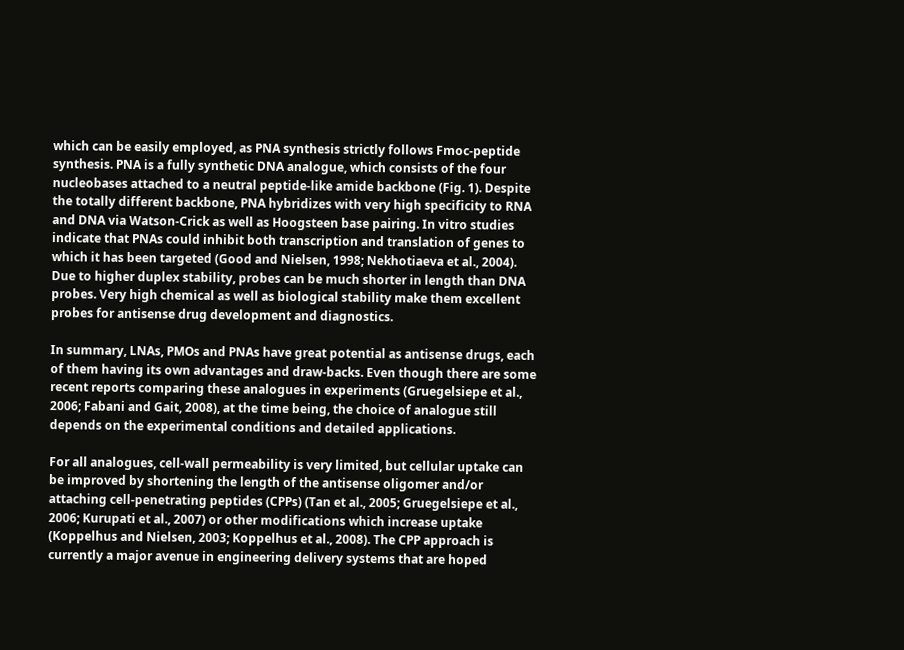which can be easily employed, as PNA synthesis strictly follows Fmoc-peptide synthesis. PNA is a fully synthetic DNA analogue, which consists of the four nucleobases attached to a neutral peptide-like amide backbone (Fig. 1). Despite the totally different backbone, PNA hybridizes with very high specificity to RNA and DNA via Watson-Crick as well as Hoogsteen base pairing. In vitro studies indicate that PNAs could inhibit both transcription and translation of genes to which it has been targeted (Good and Nielsen, 1998; Nekhotiaeva et al., 2004). Due to higher duplex stability, probes can be much shorter in length than DNA probes. Very high chemical as well as biological stability make them excellent probes for antisense drug development and diagnostics.

In summary, LNAs, PMOs and PNAs have great potential as antisense drugs, each of them having its own advantages and draw-backs. Even though there are some recent reports comparing these analogues in experiments (Gruegelsiepe et al., 2006; Fabani and Gait, 2008), at the time being, the choice of analogue still depends on the experimental conditions and detailed applications.

For all analogues, cell-wall permeability is very limited, but cellular uptake can be improved by shortening the length of the antisense oligomer and/or attaching cell-penetrating peptides (CPPs) (Tan et al., 2005; Gruegelsiepe et al., 2006; Kurupati et al., 2007) or other modifications which increase uptake (Koppelhus and Nielsen, 2003; Koppelhus et al., 2008). The CPP approach is currently a major avenue in engineering delivery systems that are hoped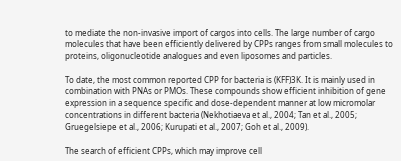to mediate the non-invasive import of cargos into cells. The large number of cargo molecules that have been efficiently delivered by CPPs ranges from small molecules to proteins, oligonucleotide analogues and even liposomes and particles.

To date, the most common reported CPP for bacteria is (KFF)3K. It is mainly used in combination with PNAs or PMOs. These compounds show efficient inhibition of gene expression in a sequence specific and dose-dependent manner at low micromolar concentrations in different bacteria (Nekhotiaeva et al., 2004; Tan et al., 2005; Gruegelsiepe et al., 2006; Kurupati et al., 2007; Goh et al., 2009).

The search of efficient CPPs, which may improve cell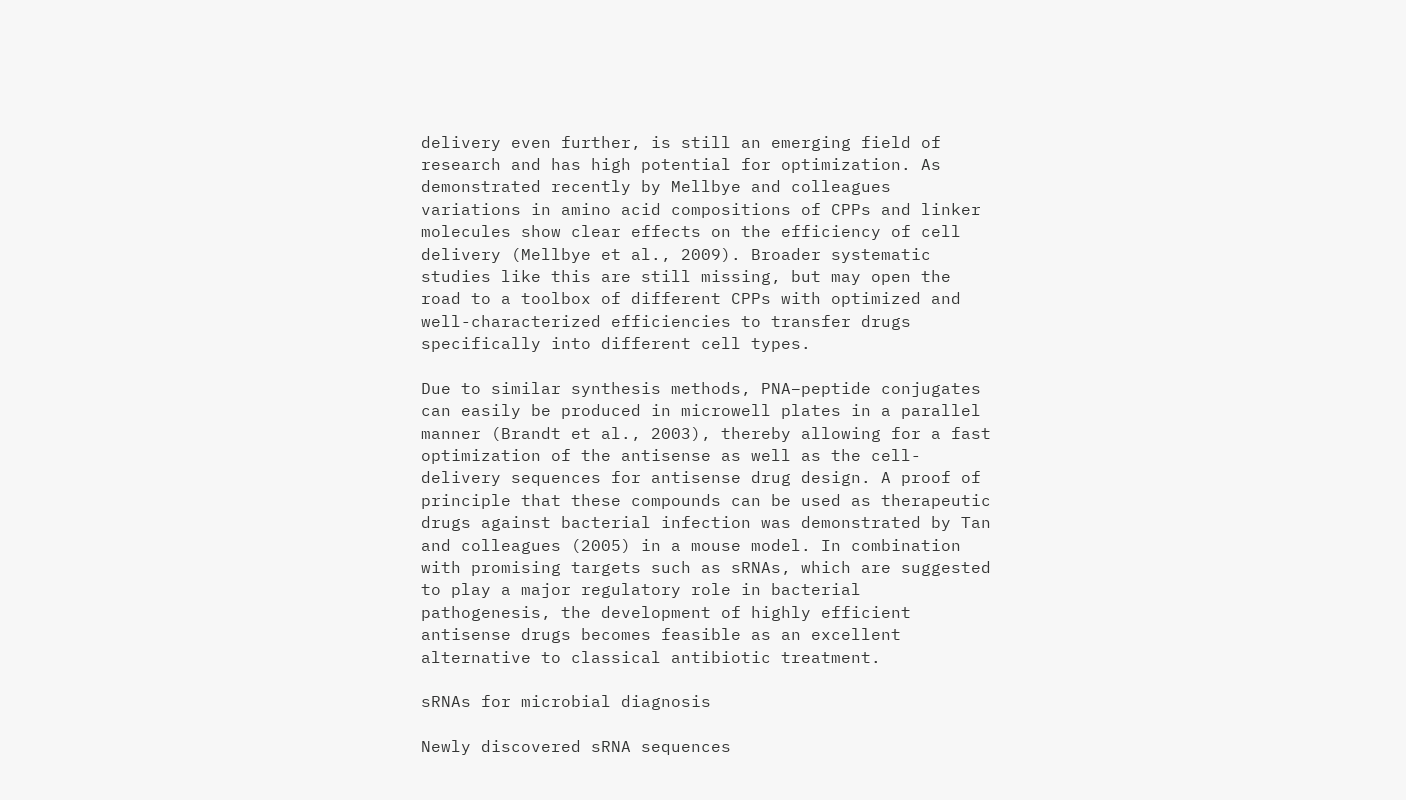delivery even further, is still an emerging field of research and has high potential for optimization. As demonstrated recently by Mellbye and colleagues variations in amino acid compositions of CPPs and linker molecules show clear effects on the efficiency of cell delivery (Mellbye et al., 2009). Broader systematic studies like this are still missing, but may open the road to a toolbox of different CPPs with optimized and well-characterized efficiencies to transfer drugs specifically into different cell types.

Due to similar synthesis methods, PNA–peptide conjugates can easily be produced in microwell plates in a parallel manner (Brandt et al., 2003), thereby allowing for a fast optimization of the antisense as well as the cell-delivery sequences for antisense drug design. A proof of principle that these compounds can be used as therapeutic drugs against bacterial infection was demonstrated by Tan and colleagues (2005) in a mouse model. In combination with promising targets such as sRNAs, which are suggested to play a major regulatory role in bacterial pathogenesis, the development of highly efficient antisense drugs becomes feasible as an excellent alternative to classical antibiotic treatment.

sRNAs for microbial diagnosis

Newly discovered sRNA sequences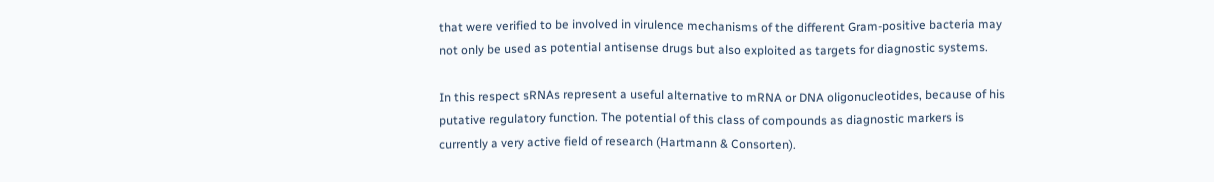that were verified to be involved in virulence mechanisms of the different Gram-positive bacteria may not only be used as potential antisense drugs but also exploited as targets for diagnostic systems.

In this respect sRNAs represent a useful alternative to mRNA or DNA oligonucleotides, because of his putative regulatory function. The potential of this class of compounds as diagnostic markers is currently a very active field of research (Hartmann & Consorten).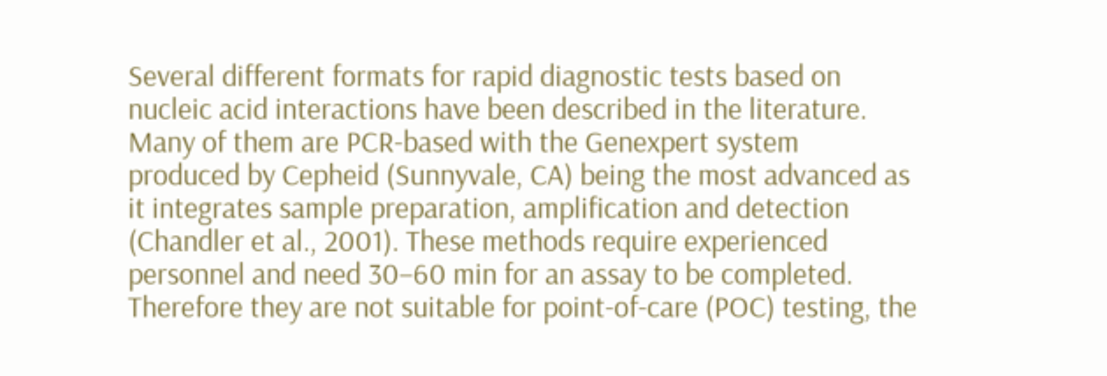Several different formats for rapid diagnostic tests based on nucleic acid interactions have been described in the literature. Many of them are PCR-based with the Genexpert system produced by Cepheid (Sunnyvale, CA) being the most advanced as it integrates sample preparation, amplification and detection (Chandler et al., 2001). These methods require experienced personnel and need 30–60 min for an assay to be completed. Therefore they are not suitable for point-of-care (POC) testing, the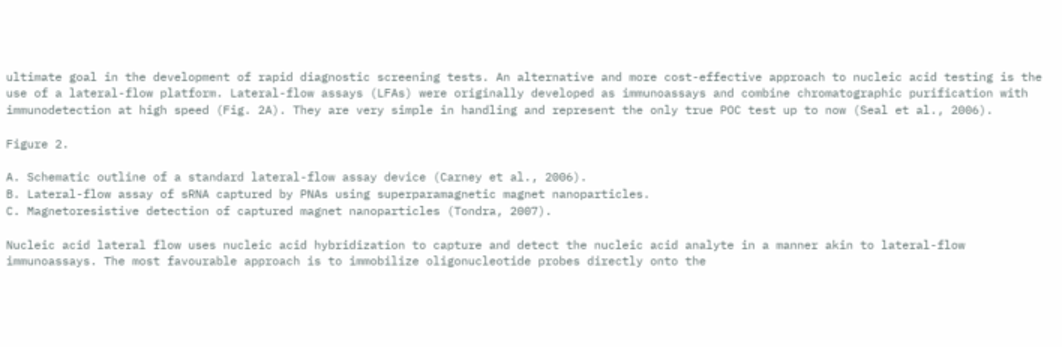ultimate goal in the development of rapid diagnostic screening tests. An alternative and more cost-effective approach to nucleic acid testing is the use of a lateral-flow platform. Lateral-flow assays (LFAs) were originally developed as immunoassays and combine chromatographic purification with immunodetection at high speed (Fig. 2A). They are very simple in handling and represent the only true POC test up to now (Seal et al., 2006).

Figure 2.

A. Schematic outline of a standard lateral-flow assay device (Carney et al., 2006).
B. Lateral-flow assay of sRNA captured by PNAs using superparamagnetic magnet nanoparticles.
C. Magnetoresistive detection of captured magnet nanoparticles (Tondra, 2007).

Nucleic acid lateral flow uses nucleic acid hybridization to capture and detect the nucleic acid analyte in a manner akin to lateral-flow immunoassays. The most favourable approach is to immobilize oligonucleotide probes directly onto the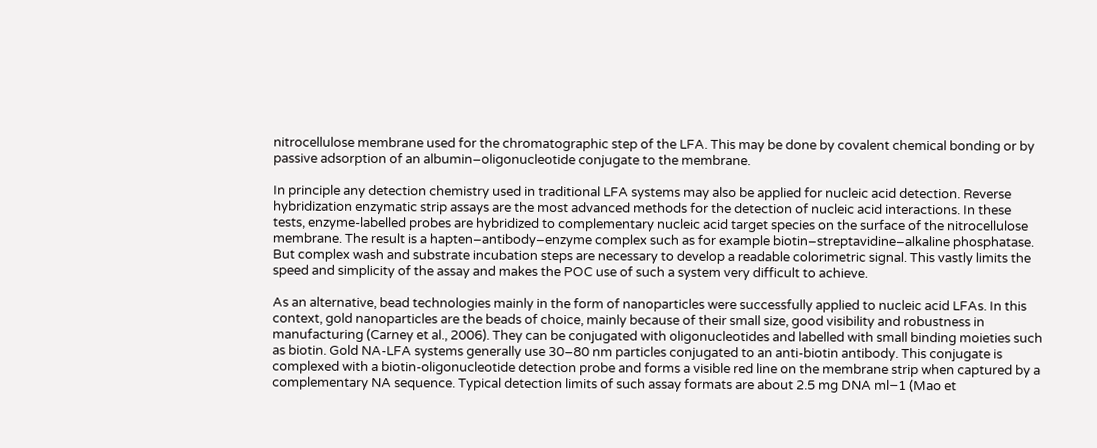nitrocellulose membrane used for the chromatographic step of the LFA. This may be done by covalent chemical bonding or by passive adsorption of an albumin–oligonucleotide conjugate to the membrane.

In principle any detection chemistry used in traditional LFA systems may also be applied for nucleic acid detection. Reverse hybridization enzymatic strip assays are the most advanced methods for the detection of nucleic acid interactions. In these tests, enzyme-labelled probes are hybridized to complementary nucleic acid target species on the surface of the nitrocellulose membrane. The result is a hapten–antibody–enzyme complex such as for example biotin–streptavidine–alkaline phosphatase. But complex wash and substrate incubation steps are necessary to develop a readable colorimetric signal. This vastly limits the speed and simplicity of the assay and makes the POC use of such a system very difficult to achieve.

As an alternative, bead technologies mainly in the form of nanoparticles were successfully applied to nucleic acid LFAs. In this context, gold nanoparticles are the beads of choice, mainly because of their small size, good visibility and robustness in manufacturing (Carney et al., 2006). They can be conjugated with oligonucleotides and labelled with small binding moieties such as biotin. Gold NA-LFA systems generally use 30–80 nm particles conjugated to an anti-biotin antibody. This conjugate is complexed with a biotin-oligonucleotide detection probe and forms a visible red line on the membrane strip when captured by a complementary NA sequence. Typical detection limits of such assay formats are about 2.5 mg DNA ml−1 (Mao et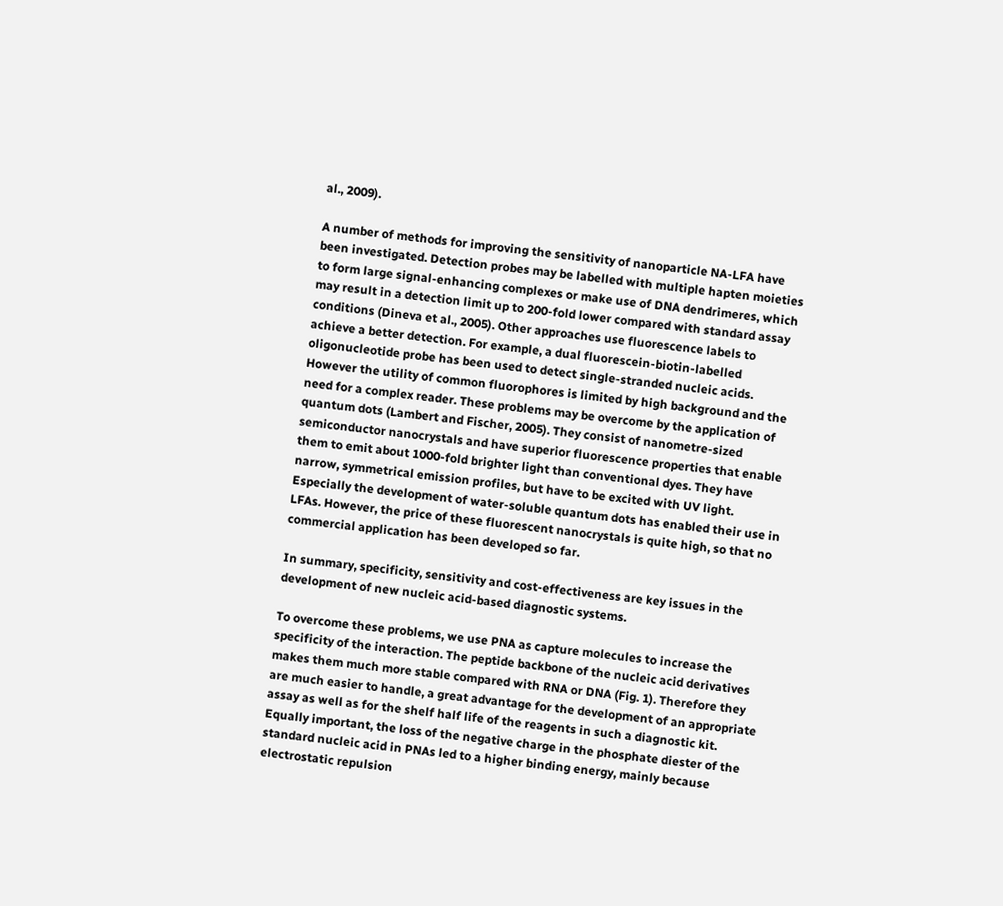al., 2009).

A number of methods for improving the sensitivity of nanoparticle NA-LFA have been investigated. Detection probes may be labelled with multiple hapten moieties to form large signal-enhancing complexes or make use of DNA dendrimeres, which may result in a detection limit up to 200-fold lower compared with standard assay conditions (Dineva et al., 2005). Other approaches use fluorescence labels to achieve a better detection. For example, a dual fluorescein-biotin-labelled oligonucleotide probe has been used to detect single-stranded nucleic acids. However the utility of common fluorophores is limited by high background and the need for a complex reader. These problems may be overcome by the application of quantum dots (Lambert and Fischer, 2005). They consist of nanometre-sized semiconductor nanocrystals and have superior fluorescence properties that enable them to emit about 1000-fold brighter light than conventional dyes. They have narrow, symmetrical emission profiles, but have to be excited with UV light. Especially the development of water-soluble quantum dots has enabled their use in LFAs. However, the price of these fluorescent nanocrystals is quite high, so that no commercial application has been developed so far.

In summary, specificity, sensitivity and cost-effectiveness are key issues in the development of new nucleic acid-based diagnostic systems.

To overcome these problems, we use PNA as capture molecules to increase the specificity of the interaction. The peptide backbone of the nucleic acid derivatives makes them much more stable compared with RNA or DNA (Fig. 1). Therefore they are much easier to handle, a great advantage for the development of an appropriate assay as well as for the shelf half life of the reagents in such a diagnostic kit. Equally important, the loss of the negative charge in the phosphate diester of the standard nucleic acid in PNAs led to a higher binding energy, mainly because electrostatic repulsion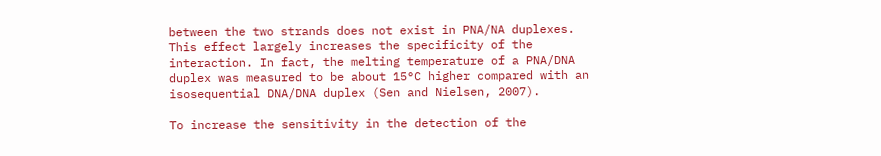between the two strands does not exist in PNA/NA duplexes. This effect largely increases the specificity of the interaction. In fact, the melting temperature of a PNA/DNA duplex was measured to be about 15°C higher compared with an isosequential DNA/DNA duplex (Sen and Nielsen, 2007).

To increase the sensitivity in the detection of the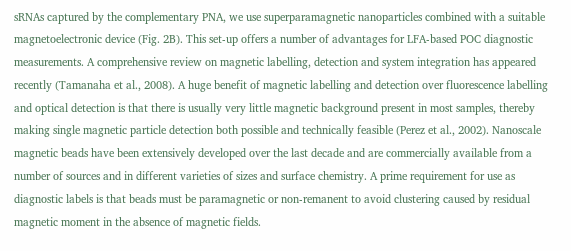sRNAs captured by the complementary PNA, we use superparamagnetic nanoparticles combined with a suitable magnetoelectronic device (Fig. 2B). This set-up offers a number of advantages for LFA-based POC diagnostic measurements. A comprehensive review on magnetic labelling, detection and system integration has appeared recently (Tamanaha et al., 2008). A huge benefit of magnetic labelling and detection over fluorescence labelling and optical detection is that there is usually very little magnetic background present in most samples, thereby making single magnetic particle detection both possible and technically feasible (Perez et al., 2002). Nanoscale magnetic beads have been extensively developed over the last decade and are commercially available from a number of sources and in different varieties of sizes and surface chemistry. A prime requirement for use as diagnostic labels is that beads must be paramagnetic or non-remanent to avoid clustering caused by residual magnetic moment in the absence of magnetic fields.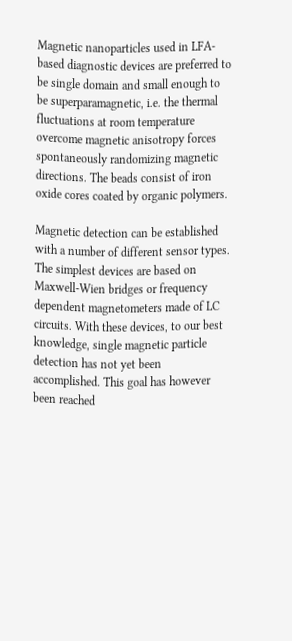Magnetic nanoparticles used in LFA-based diagnostic devices are preferred to be single domain and small enough to be superparamagnetic, i.e. the thermal fluctuations at room temperature overcome magnetic anisotropy forces spontaneously randomizing magnetic directions. The beads consist of iron oxide cores coated by organic polymers.

Magnetic detection can be established with a number of different sensor types. The simplest devices are based on Maxwell-Wien bridges or frequency dependent magnetometers made of LC circuits. With these devices, to our best knowledge, single magnetic particle detection has not yet been accomplished. This goal has however been reached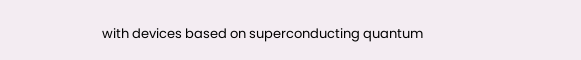with devices based on superconducting quantum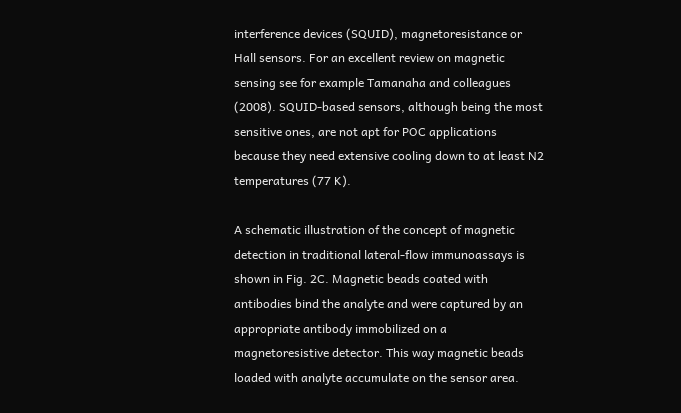interference devices (SQUID), magnetoresistance or Hall sensors. For an excellent review on magnetic sensing see for example Tamanaha and colleagues (2008). SQUID-based sensors, although being the most sensitive ones, are not apt for POC applications because they need extensive cooling down to at least N2 temperatures (77 K).

A schematic illustration of the concept of magnetic detection in traditional lateral-flow immunoassays is shown in Fig. 2C. Magnetic beads coated with antibodies bind the analyte and were captured by an appropriate antibody immobilized on a magnetoresistive detector. This way magnetic beads loaded with analyte accumulate on the sensor area.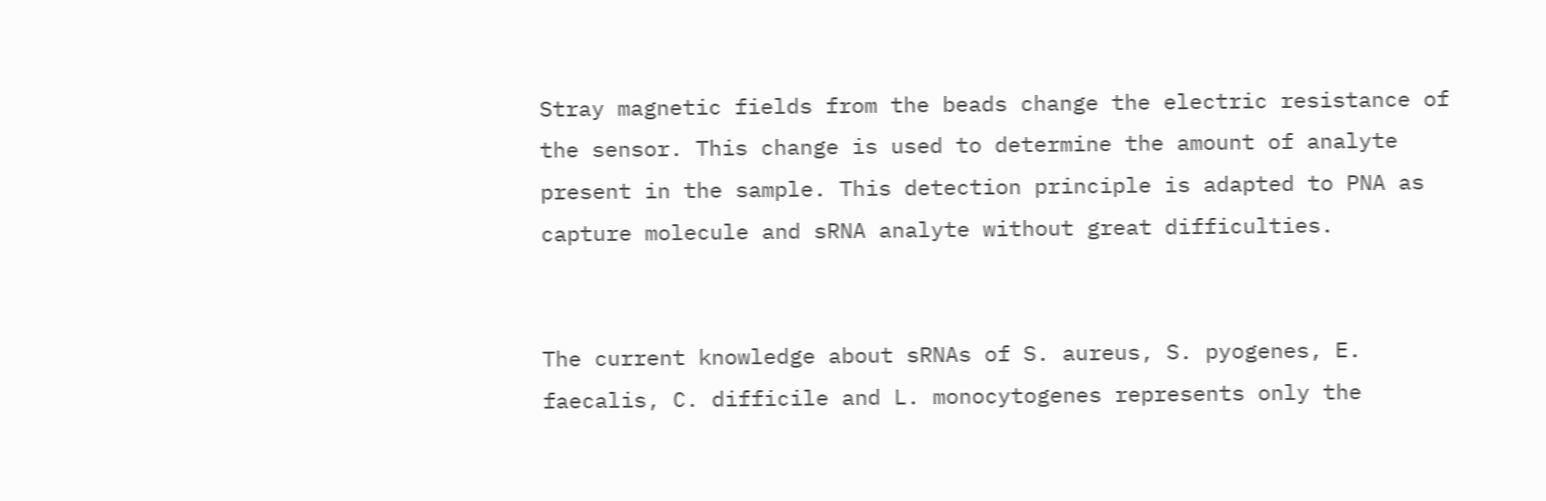Stray magnetic fields from the beads change the electric resistance of the sensor. This change is used to determine the amount of analyte present in the sample. This detection principle is adapted to PNA as capture molecule and sRNA analyte without great difficulties.


The current knowledge about sRNAs of S. aureus, S. pyogenes, E. faecalis, C. difficile and L. monocytogenes represents only the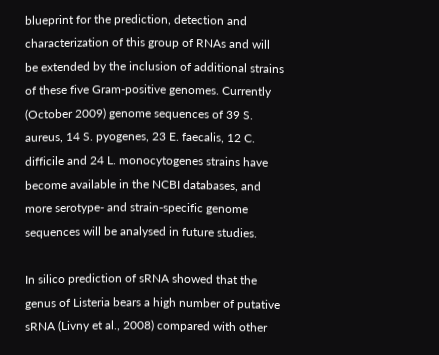blueprint for the prediction, detection and characterization of this group of RNAs and will be extended by the inclusion of additional strains of these five Gram-positive genomes. Currently (October 2009) genome sequences of 39 S. aureus, 14 S. pyogenes, 23 E. faecalis, 12 C. difficile and 24 L. monocytogenes strains have become available in the NCBI databases, and more serotype- and strain-specific genome sequences will be analysed in future studies.

In silico prediction of sRNA showed that the genus of Listeria bears a high number of putative sRNA (Livny et al., 2008) compared with other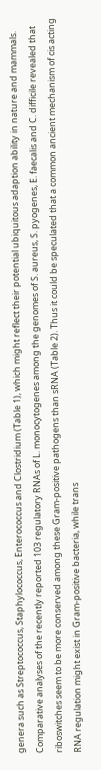genera such as Streptococcus, Staphylococcus, Enterococcus and Clostridium (Table 1), which might reflect their potential ubiquitous adaption ability in nature and mammals. Comparative analyses of the recently reported 103 regulatory RNAs of L. monocytogenes among the genomes of S. aureus, S. pyogenes, E. faecalis and C. difficile revealed that riboswitches seem to be more conserved among these Gram-positive pathogens than sRNA (Table 2). Thus it could be speculated that a common ancient mechanism of cis acting RNA regulation might exist in Gram-positive bacteria, while trans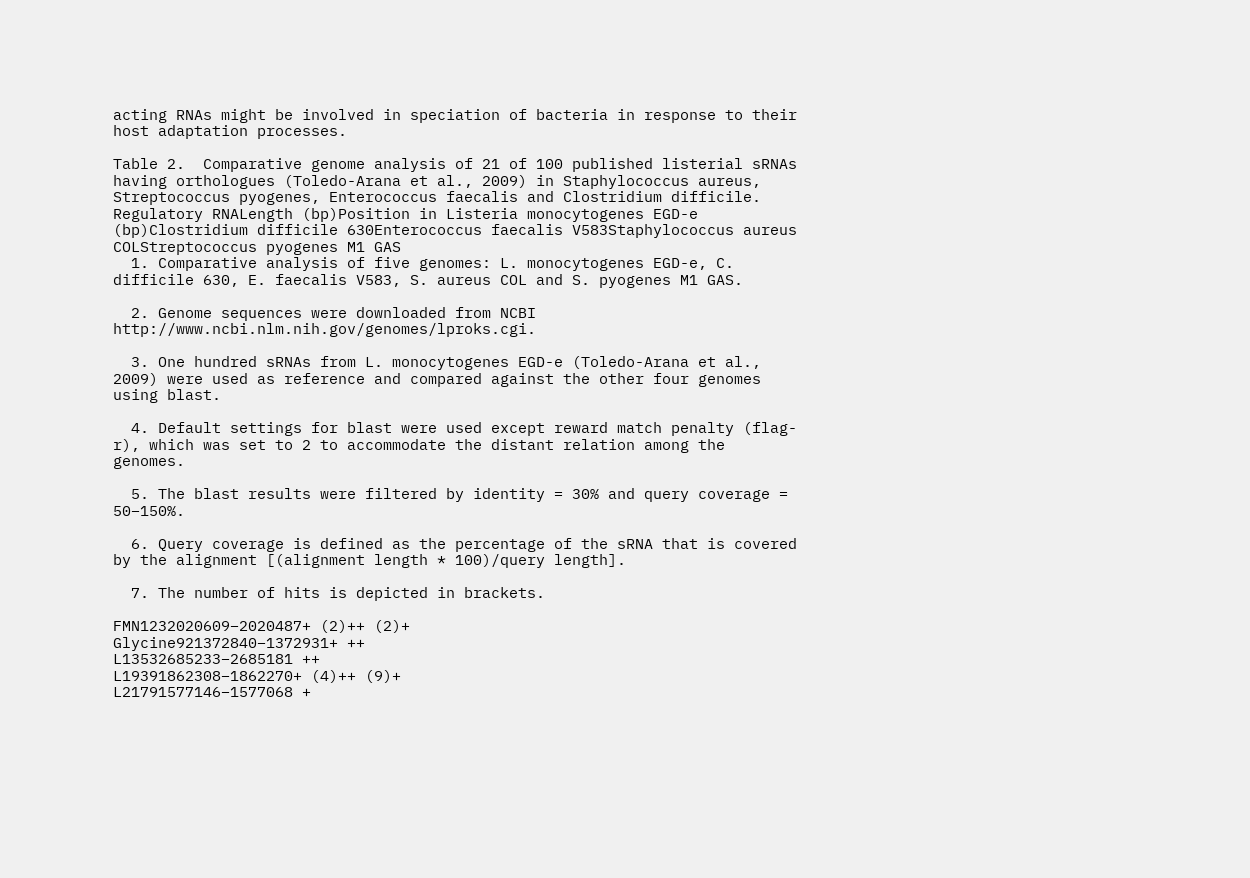acting RNAs might be involved in speciation of bacteria in response to their host adaptation processes.

Table 2.  Comparative genome analysis of 21 of 100 published listerial sRNAs having orthologues (Toledo-Arana et al., 2009) in Staphylococcus aureus, Streptococcus pyogenes, Enterococcus faecalis and Clostridium difficile.
Regulatory RNALength (bp)Position in Listeria monocytogenes EGD-e (bp)Clostridium difficile 630Enterococcus faecalis V583Staphylococcus aureus COLStreptococcus pyogenes M1 GAS
  1. Comparative analysis of five genomes: L. monocytogenes EGD-e, C. difficile 630, E. faecalis V583, S. aureus COL and S. pyogenes M1 GAS.

  2. Genome sequences were downloaded from NCBI http://www.ncbi.nlm.nih.gov/genomes/lproks.cgi.

  3. One hundred sRNAs from L. monocytogenes EGD-e (Toledo-Arana et al., 2009) were used as reference and compared against the other four genomes using blast.

  4. Default settings for blast were used except reward match penalty (flag-r), which was set to 2 to accommodate the distant relation among the genomes.

  5. The blast results were filtered by identity = 30% and query coverage = 50–150%.

  6. Query coverage is defined as the percentage of the sRNA that is covered by the alignment [(alignment length * 100)/query length].

  7. The number of hits is depicted in brackets.

FMN1232020609–2020487+ (2)++ (2)+
Glycine921372840–1372931+ ++
L13532685233–2685181 ++
L19391862308–1862270+ (4)++ (9)+
L21791577146–1577068 +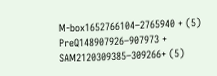M-box1652766104–2765940 + (5)
PreQ148907926–907973 +
SAM2120309385–309266+ (5)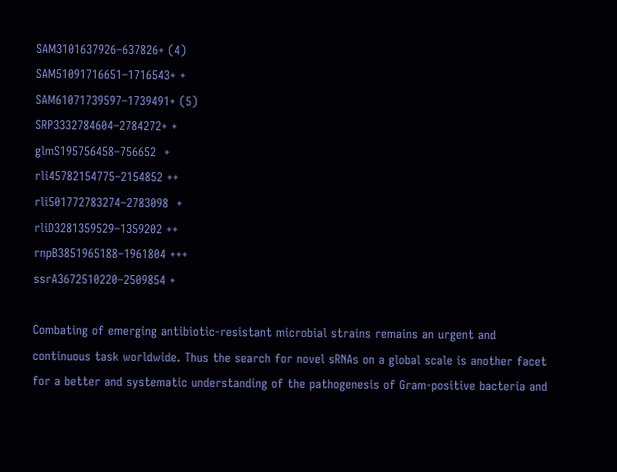SAM3101637926–637826+ (4)
SAM51091716651–1716543+ +
SAM61071739597–1739491+ (5)
SRP3332784604–2784272+ +
glmS195756458–756652  +
rli45782154775–2154852 ++
rli501772783274–2783098  +
rliD3281359529–1359202 ++
rnpB3851965188–1961804 +++
ssrA3672510220–2509854 +

Combating of emerging antibiotic-resistant microbial strains remains an urgent and continuous task worldwide. Thus the search for novel sRNAs on a global scale is another facet for a better and systematic understanding of the pathogenesis of Gram-positive bacteria and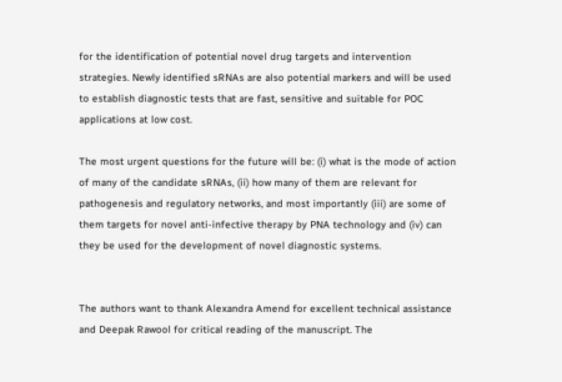for the identification of potential novel drug targets and intervention strategies. Newly identified sRNAs are also potential markers and will be used to establish diagnostic tests that are fast, sensitive and suitable for POC applications at low cost.

The most urgent questions for the future will be: (i) what is the mode of action of many of the candidate sRNAs, (ii) how many of them are relevant for pathogenesis and regulatory networks, and most importantly (iii) are some of them targets for novel anti-infective therapy by PNA technology and (iv) can they be used for the development of novel diagnostic systems.


The authors want to thank Alexandra Amend for excellent technical assistance and Deepak Rawool for critical reading of the manuscript. The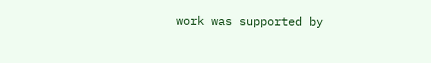work was supported by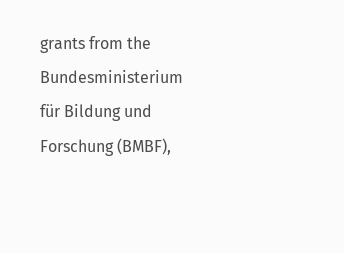grants from the Bundesministerium für Bildung und Forschung (BMBF),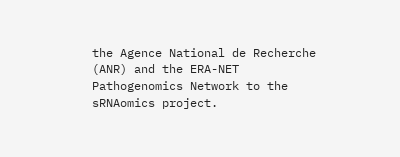the Agence National de Recherche (ANR) and the ERA-NET Pathogenomics Network to the sRNAomics project.